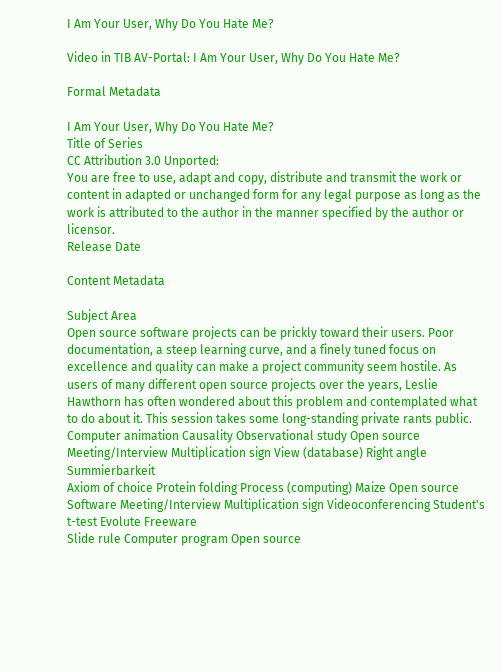I Am Your User, Why Do You Hate Me?

Video in TIB AV-Portal: I Am Your User, Why Do You Hate Me?

Formal Metadata

I Am Your User, Why Do You Hate Me?
Title of Series
CC Attribution 3.0 Unported:
You are free to use, adapt and copy, distribute and transmit the work or content in adapted or unchanged form for any legal purpose as long as the work is attributed to the author in the manner specified by the author or licensor.
Release Date

Content Metadata

Subject Area
Open source software projects can be prickly toward their users. Poor documentation, a steep learning curve, and a finely tuned focus on excellence and quality can make a project community seem hostile. As users of many different open source projects over the years, Leslie Hawthorn has often wondered about this problem and contemplated what to do about it. This session takes some long-standing private rants public.
Computer animation Causality Observational study Open source Meeting/Interview Multiplication sign View (database) Right angle Summierbarkeit
Axiom of choice Protein folding Process (computing) Maize Open source Software Meeting/Interview Multiplication sign Videoconferencing Student's t-test Evolute Freeware
Slide rule Computer program Open source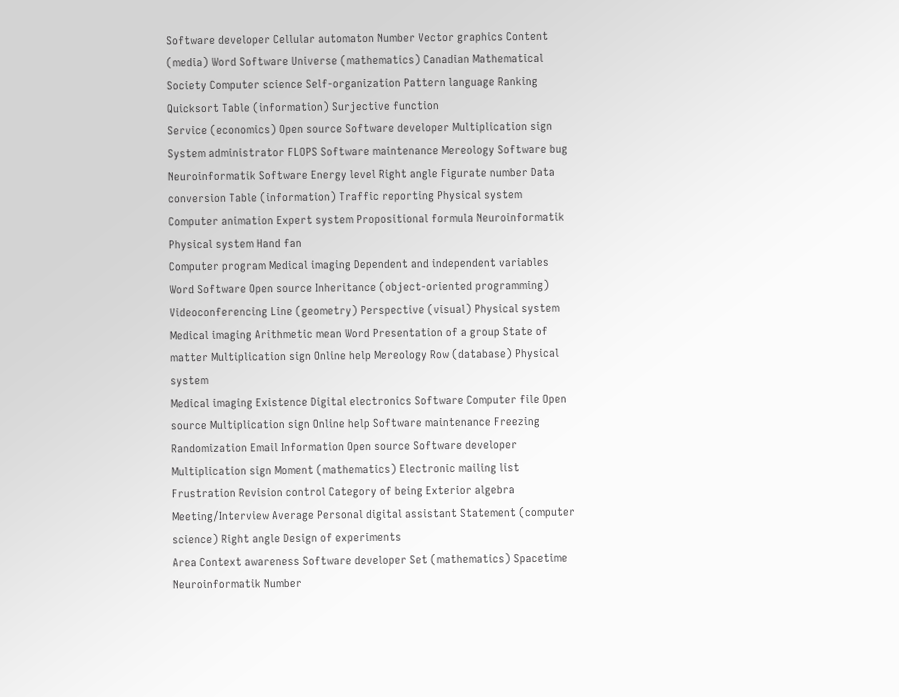Software developer Cellular automaton Number Vector graphics Content (media) Word Software Universe (mathematics) Canadian Mathematical Society Computer science Self-organization Pattern language Ranking Quicksort Table (information) Surjective function
Service (economics) Open source Software developer Multiplication sign System administrator FLOPS Software maintenance Mereology Software bug Neuroinformatik Software Energy level Right angle Figurate number Data conversion Table (information) Traffic reporting Physical system
Computer animation Expert system Propositional formula Neuroinformatik Physical system Hand fan
Computer program Medical imaging Dependent and independent variables Word Software Open source Inheritance (object-oriented programming) Videoconferencing Line (geometry) Perspective (visual) Physical system
Medical imaging Arithmetic mean Word Presentation of a group State of matter Multiplication sign Online help Mereology Row (database) Physical system
Medical imaging Existence Digital electronics Software Computer file Open source Multiplication sign Online help Software maintenance Freezing
Randomization Email Information Open source Software developer Multiplication sign Moment (mathematics) Electronic mailing list Frustration Revision control Category of being Exterior algebra Meeting/Interview Average Personal digital assistant Statement (computer science) Right angle Design of experiments
Area Context awareness Software developer Set (mathematics) Spacetime Neuroinformatik Number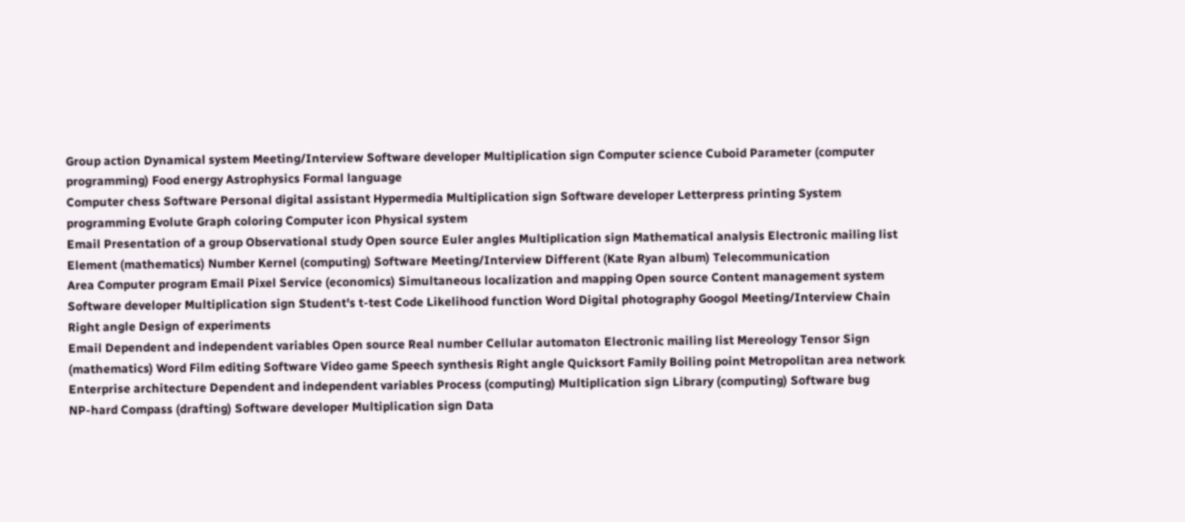Group action Dynamical system Meeting/Interview Software developer Multiplication sign Computer science Cuboid Parameter (computer programming) Food energy Astrophysics Formal language
Computer chess Software Personal digital assistant Hypermedia Multiplication sign Software developer Letterpress printing System programming Evolute Graph coloring Computer icon Physical system
Email Presentation of a group Observational study Open source Euler angles Multiplication sign Mathematical analysis Electronic mailing list Element (mathematics) Number Kernel (computing) Software Meeting/Interview Different (Kate Ryan album) Telecommunication
Area Computer program Email Pixel Service (economics) Simultaneous localization and mapping Open source Content management system Software developer Multiplication sign Student's t-test Code Likelihood function Word Digital photography Googol Meeting/Interview Chain Right angle Design of experiments
Email Dependent and independent variables Open source Real number Cellular automaton Electronic mailing list Mereology Tensor Sign (mathematics) Word Film editing Software Video game Speech synthesis Right angle Quicksort Family Boiling point Metropolitan area network
Enterprise architecture Dependent and independent variables Process (computing) Multiplication sign Library (computing) Software bug
NP-hard Compass (drafting) Software developer Multiplication sign Data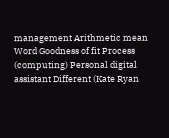management Arithmetic mean Word Goodness of fit Process (computing) Personal digital assistant Different (Kate Ryan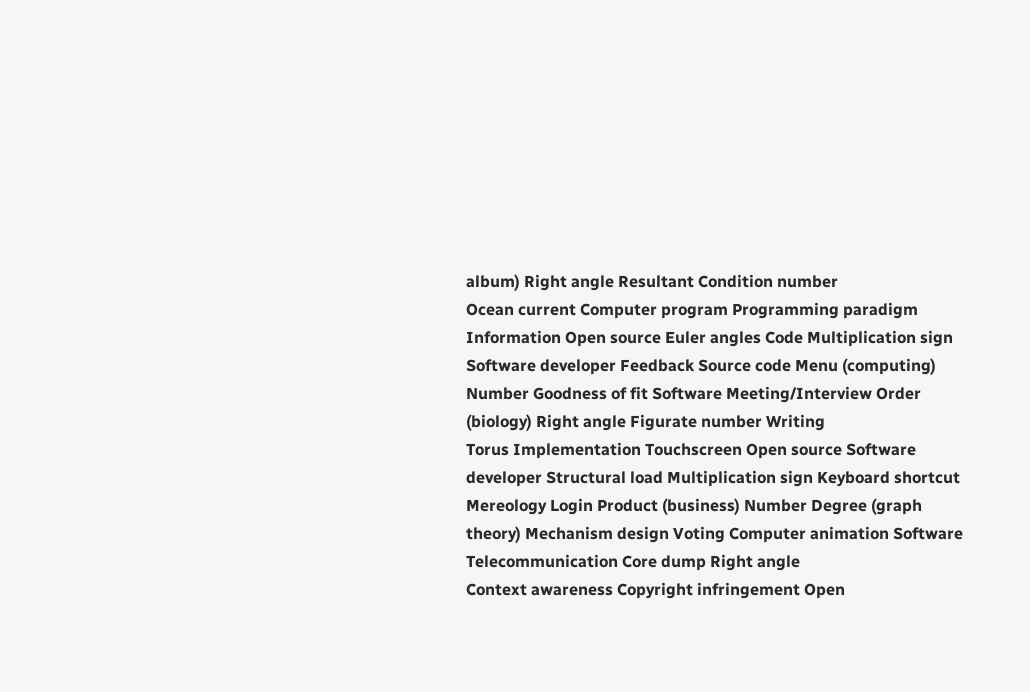album) Right angle Resultant Condition number
Ocean current Computer program Programming paradigm Information Open source Euler angles Code Multiplication sign Software developer Feedback Source code Menu (computing) Number Goodness of fit Software Meeting/Interview Order (biology) Right angle Figurate number Writing
Torus Implementation Touchscreen Open source Software developer Structural load Multiplication sign Keyboard shortcut Mereology Login Product (business) Number Degree (graph theory) Mechanism design Voting Computer animation Software Telecommunication Core dump Right angle
Context awareness Copyright infringement Open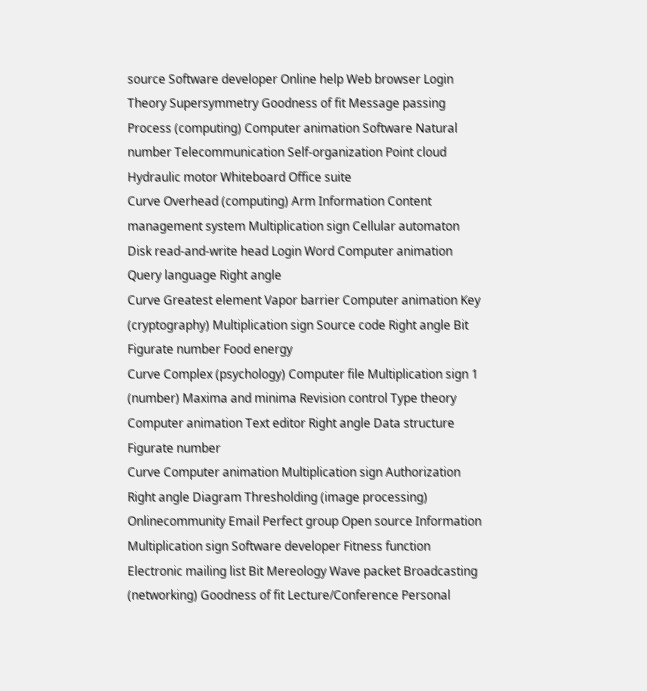source Software developer Online help Web browser Login Theory Supersymmetry Goodness of fit Message passing Process (computing) Computer animation Software Natural number Telecommunication Self-organization Point cloud Hydraulic motor Whiteboard Office suite
Curve Overhead (computing) Arm Information Content management system Multiplication sign Cellular automaton Disk read-and-write head Login Word Computer animation Query language Right angle
Curve Greatest element Vapor barrier Computer animation Key (cryptography) Multiplication sign Source code Right angle Bit Figurate number Food energy
Curve Complex (psychology) Computer file Multiplication sign 1 (number) Maxima and minima Revision control Type theory Computer animation Text editor Right angle Data structure Figurate number
Curve Computer animation Multiplication sign Authorization Right angle Diagram Thresholding (image processing)
Onlinecommunity Email Perfect group Open source Information Multiplication sign Software developer Fitness function Electronic mailing list Bit Mereology Wave packet Broadcasting (networking) Goodness of fit Lecture/Conference Personal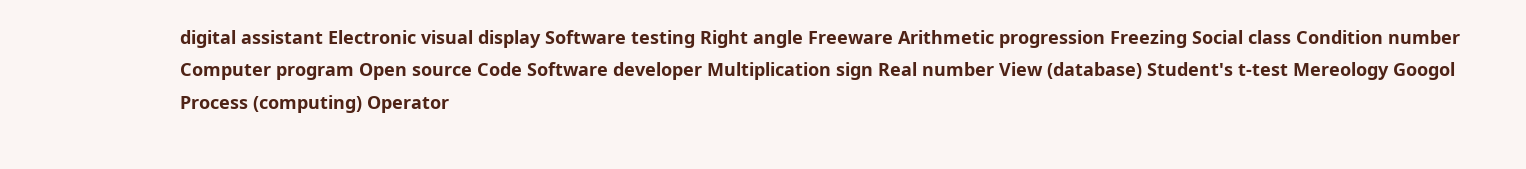digital assistant Electronic visual display Software testing Right angle Freeware Arithmetic progression Freezing Social class Condition number
Computer program Open source Code Software developer Multiplication sign Real number View (database) Student's t-test Mereology Googol Process (computing) Operator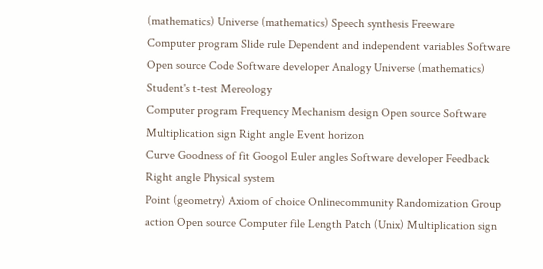(mathematics) Universe (mathematics) Speech synthesis Freeware
Computer program Slide rule Dependent and independent variables Software Open source Code Software developer Analogy Universe (mathematics) Student's t-test Mereology
Computer program Frequency Mechanism design Open source Software Multiplication sign Right angle Event horizon
Curve Goodness of fit Googol Euler angles Software developer Feedback Right angle Physical system
Point (geometry) Axiom of choice Onlinecommunity Randomization Group action Open source Computer file Length Patch (Unix) Multiplication sign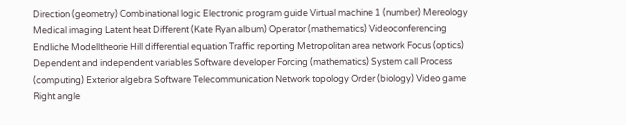Direction (geometry) Combinational logic Electronic program guide Virtual machine 1 (number) Mereology Medical imaging Latent heat Different (Kate Ryan album) Operator (mathematics) Videoconferencing Endliche Modelltheorie Hill differential equation Traffic reporting Metropolitan area network Focus (optics) Dependent and independent variables Software developer Forcing (mathematics) System call Process (computing) Exterior algebra Software Telecommunication Network topology Order (biology) Video game Right angle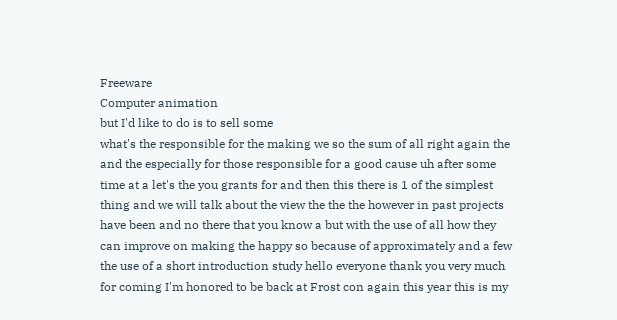Freeware
Computer animation
but I'd like to do is to sell some
what's the responsible for the making we so the sum of all right again the and the especially for those responsible for a good cause uh after some time at a let's the you grants for and then this there is 1 of the simplest thing and we will talk about the view the the the however in past projects have been and no there that you know a but with the use of all how they can improve on making the happy so because of approximately and a few the use of a short introduction study hello everyone thank you very much for coming I'm honored to be back at Frost con again this year this is my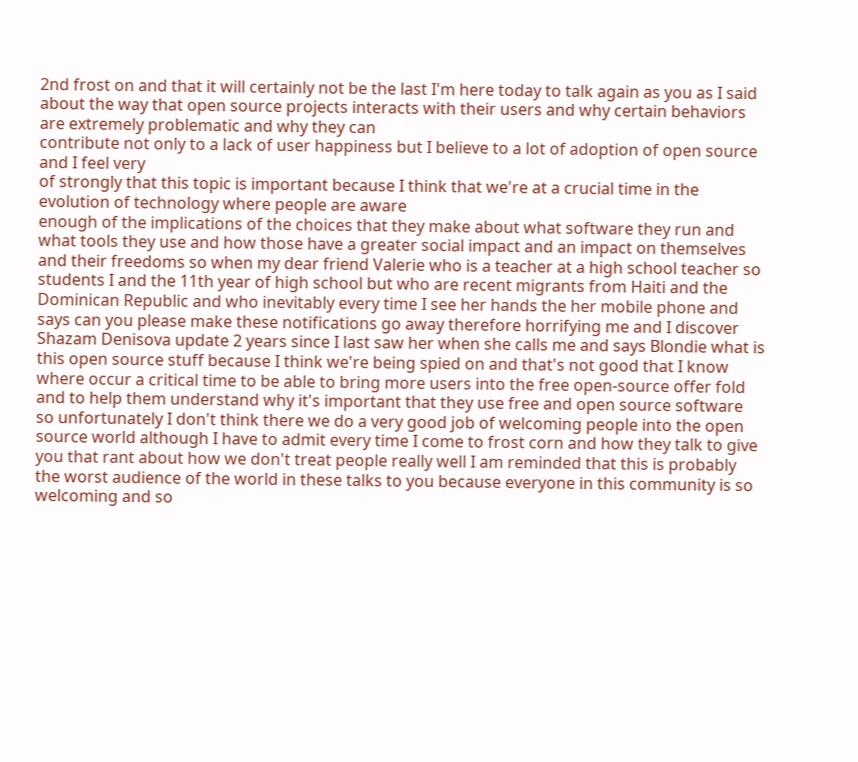2nd frost on and that it will certainly not be the last I'm here today to talk again as you as I said about the way that open source projects interacts with their users and why certain behaviors are extremely problematic and why they can
contribute not only to a lack of user happiness but I believe to a lot of adoption of open source and I feel very
of strongly that this topic is important because I think that we're at a crucial time in the evolution of technology where people are aware
enough of the implications of the choices that they make about what software they run and what tools they use and how those have a greater social impact and an impact on themselves and their freedoms so when my dear friend Valerie who is a teacher at a high school teacher so students I and the 11th year of high school but who are recent migrants from Haiti and the Dominican Republic and who inevitably every time I see her hands the her mobile phone and says can you please make these notifications go away therefore horrifying me and I discover Shazam Denisova update 2 years since I last saw her when she calls me and says Blondie what is this open source stuff because I think we're being spied on and that's not good that I know where occur a critical time to be able to bring more users into the free open-source offer fold and to help them understand why it's important that they use free and open source software so unfortunately I don't think there we do a very good job of welcoming people into the open source world although I have to admit every time I come to frost corn and how they talk to give you that rant about how we don't treat people really well I am reminded that this is probably the worst audience of the world in these talks to you because everyone in this community is so welcoming and so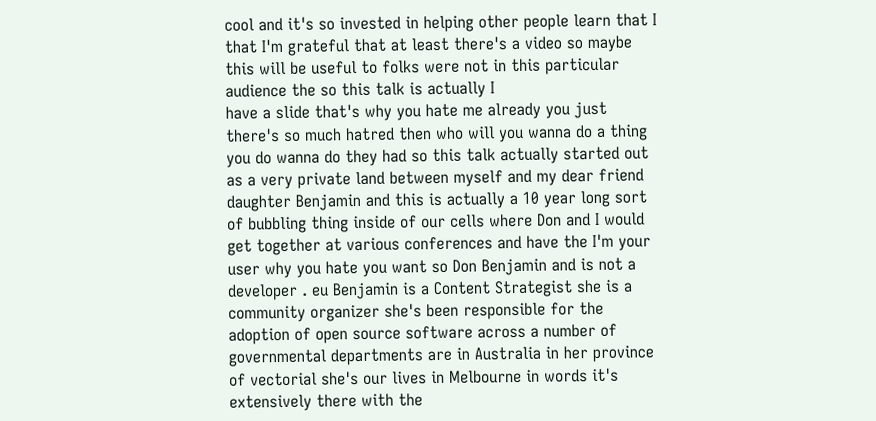cool and it's so invested in helping other people learn that I that I'm grateful that at least there's a video so maybe this will be useful to folks were not in this particular audience the so this talk is actually I
have a slide that's why you hate me already you just there's so much hatred then who will you wanna do a thing you do wanna do they had so this talk actually started out
as a very private land between myself and my dear friend daughter Benjamin and this is actually a 10 year long sort of bubbling thing inside of our cells where Don and I would get together at various conferences and have the I'm your user why you hate you want so Don Benjamin and is not a developer . eu Benjamin is a Content Strategist she is a community organizer she's been responsible for the adoption of open source software across a number of governmental departments are in Australia in her province of vectorial she's our lives in Melbourne in words it's extensively there with the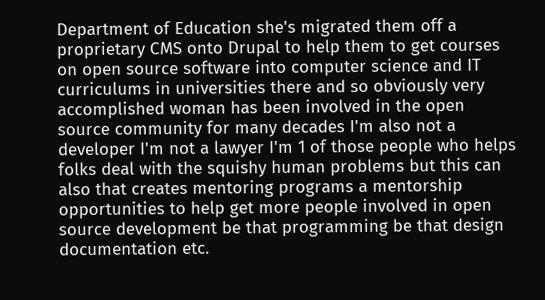Department of Education she's migrated them off a proprietary CMS onto Drupal to help them to get courses on open source software into computer science and IT curriculums in universities there and so obviously very accomplished woman has been involved in the open source community for many decades I'm also not a developer I'm not a lawyer I'm 1 of those people who helps folks deal with the squishy human problems but this can also that creates mentoring programs a mentorship opportunities to help get more people involved in open source development be that programming be that design documentation etc.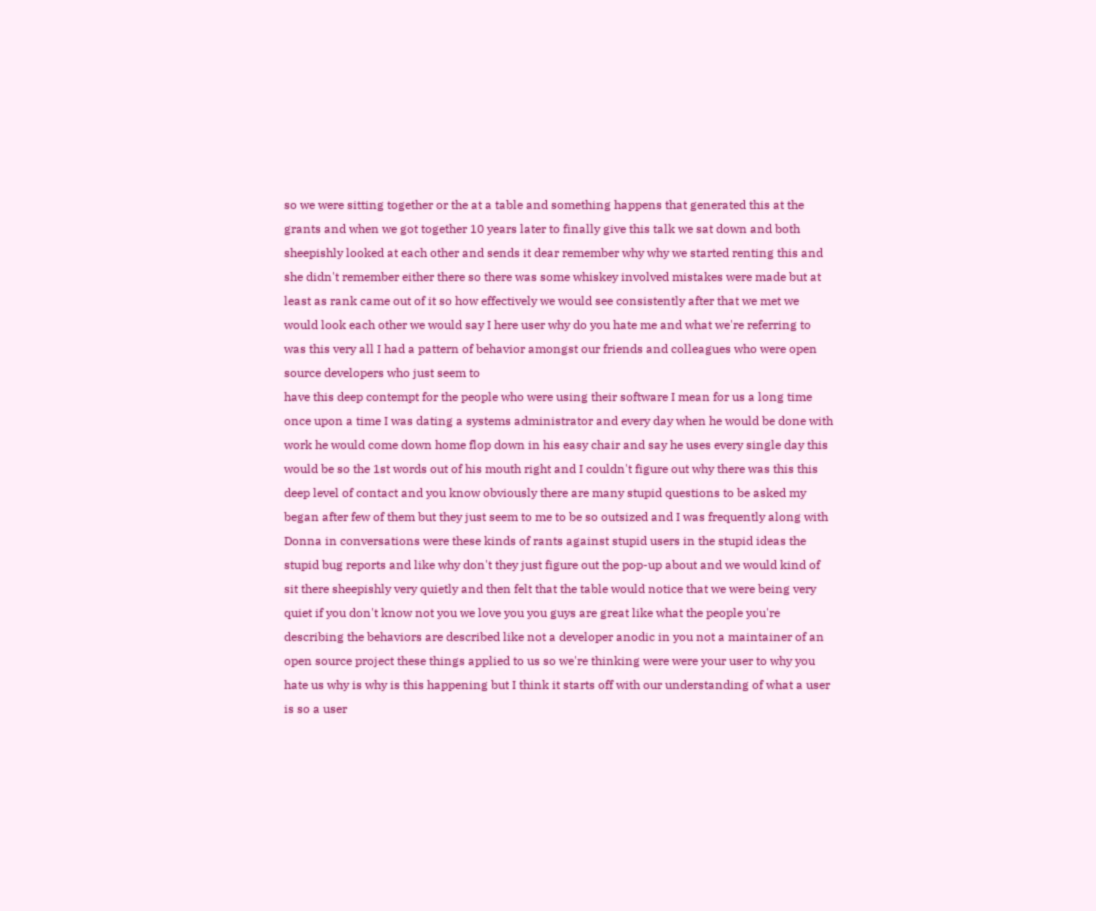so we were sitting together or the at a table and something happens that generated this at the grants and when we got together 10 years later to finally give this talk we sat down and both sheepishly looked at each other and sends it dear remember why why we started renting this and she didn't remember either there so there was some whiskey involved mistakes were made but at least as rank came out of it so how effectively we would see consistently after that we met we would look each other we would say I here user why do you hate me and what we're referring to was this very all I had a pattern of behavior amongst our friends and colleagues who were open source developers who just seem to
have this deep contempt for the people who were using their software I mean for us a long time once upon a time I was dating a systems administrator and every day when he would be done with work he would come down home flop down in his easy chair and say he uses every single day this would be so the 1st words out of his mouth right and I couldn't figure out why there was this this deep level of contact and you know obviously there are many stupid questions to be asked my began after few of them but they just seem to me to be so outsized and I was frequently along with Donna in conversations were these kinds of rants against stupid users in the stupid ideas the stupid bug reports and like why don't they just figure out the pop-up about and we would kind of sit there sheepishly very quietly and then felt that the table would notice that we were being very quiet if you don't know not you we love you you guys are great like what the people you're describing the behaviors are described like not a developer anodic in you not a maintainer of an open source project these things applied to us so we're thinking were were your user to why you hate us why is why is this happening but I think it starts off with our understanding of what a user
is so a user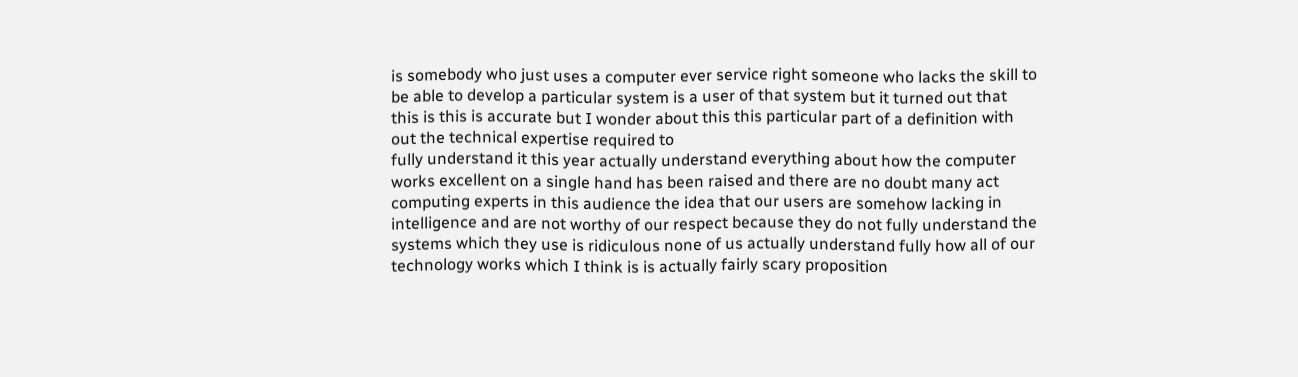is somebody who just uses a computer ever service right someone who lacks the skill to be able to develop a particular system is a user of that system but it turned out that this is this is accurate but I wonder about this this particular part of a definition with out the technical expertise required to
fully understand it this year actually understand everything about how the computer works excellent on a single hand has been raised and there are no doubt many act computing experts in this audience the idea that our users are somehow lacking in intelligence and are not worthy of our respect because they do not fully understand the systems which they use is ridiculous none of us actually understand fully how all of our technology works which I think is is actually fairly scary proposition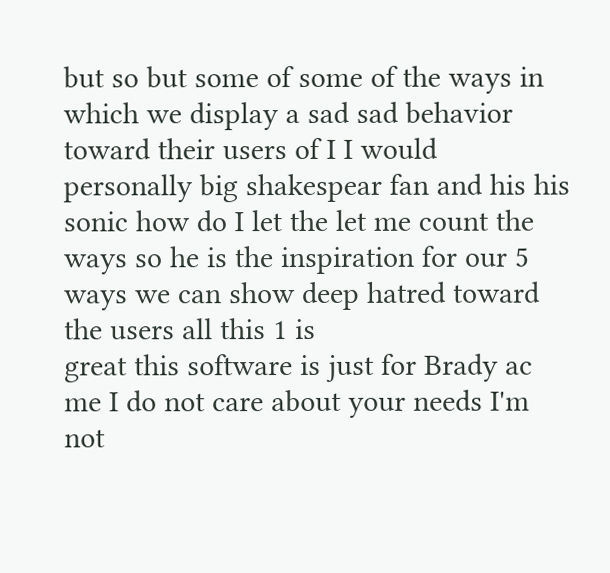but so but some of some of the ways in
which we display a sad sad behavior toward their users of I I would personally big shakespear fan and his his sonic how do I let the let me count the ways so he is the inspiration for our 5 ways we can show deep hatred toward the users all this 1 is
great this software is just for Brady ac me I do not care about your needs I'm not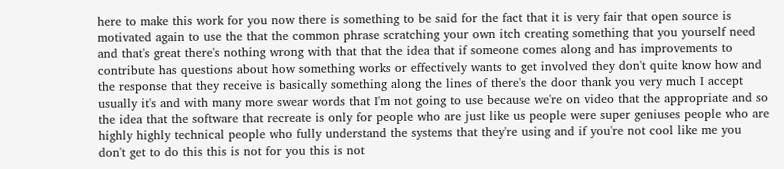here to make this work for you now there is something to be said for the fact that it is very fair that open source is motivated again to use the that the common phrase scratching your own itch creating something that you yourself need and that's great there's nothing wrong with that that the idea that if someone comes along and has improvements to contribute has questions about how something works or effectively wants to get involved they don't quite know how and the response that they receive is basically something along the lines of there's the door thank you very much I accept usually it's and with many more swear words that I'm not going to use because we're on video that the appropriate and so the idea that the software that recreate is only for people who are just like us people were super geniuses people who are highly highly technical people who fully understand the systems that they're using and if you're not cool like me you don't get to do this this is not for you this is not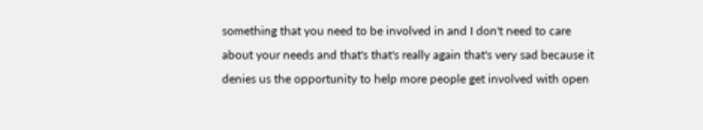something that you need to be involved in and I don't need to care about your needs and that's that's really again that's very sad because it denies us the opportunity to help more people get involved with open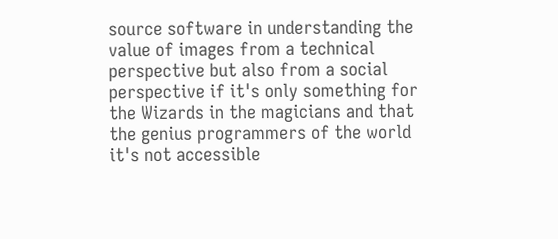source software in understanding the value of images from a technical perspective but also from a social perspective if it's only something for the Wizards in the magicians and that the genius programmers of the world it's not accessible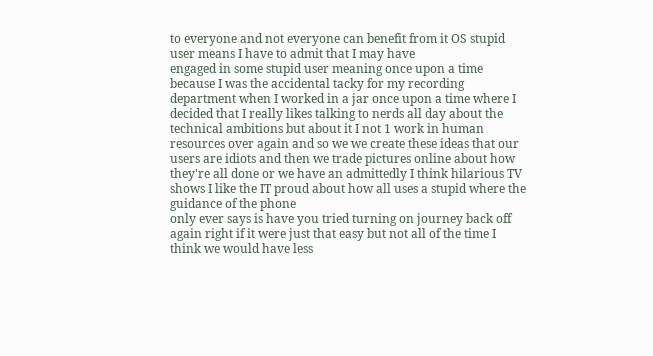to everyone and not everyone can benefit from it OS stupid user means I have to admit that I may have
engaged in some stupid user meaning once upon a time because I was the accidental tacky for my recording department when I worked in a jar once upon a time where I decided that I really likes talking to nerds all day about the technical ambitions but about it I not 1 work in human resources over again and so we we create these ideas that our users are idiots and then we trade pictures online about how they're all done or we have an admittedly I think hilarious TV shows I like the IT proud about how all uses a stupid where the guidance of the phone
only ever says is have you tried turning on journey back off again right if it were just that easy but not all of the time I think we would have less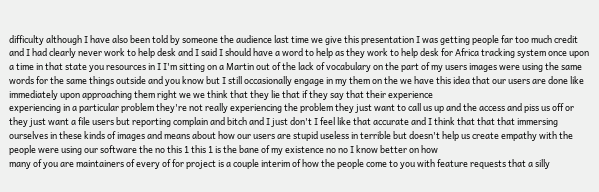difficulty although I have also been told by someone the audience last time we give this presentation I was getting people far too much credit and I had clearly never work to help desk and I said I should have a word to help as they work to help desk for Africa tracking system once upon a time in that state you resources in I I'm sitting on a Martin out of the lack of vocabulary on the part of my users images were using the same words for the same things outside and you know but I still occasionally engage in my them on the we have this idea that our users are done like immediately upon approaching them right we we think that they lie that if they say that their experience
experiencing in a particular problem they're not really experiencing the problem they just want to call us up and the access and piss us off or they just want a file users but reporting complain and bitch and I just don't I feel like that accurate and I think that that that immersing ourselves in these kinds of images and means about how our users are stupid useless in terrible but doesn't help us create empathy with the people were using our software the no this 1 this 1 is the bane of my existence no no I know better on how
many of you are maintainers of every of for project is a couple interim of how the people come to you with feature requests that a silly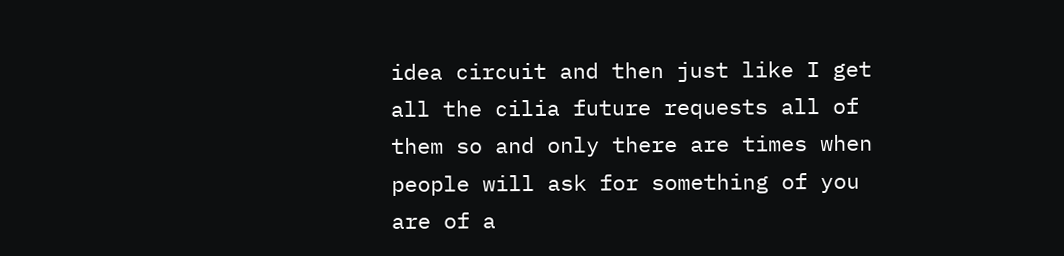idea circuit and then just like I get all the cilia future requests all of them so and only there are times when people will ask for something of you are of a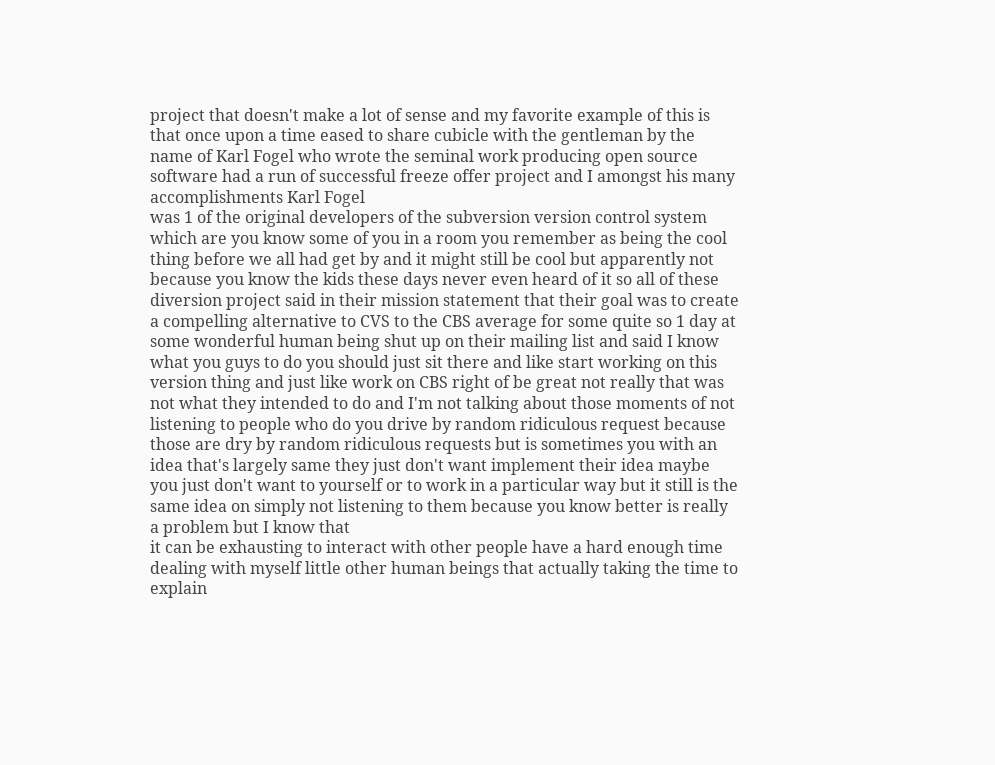project that doesn't make a lot of sense and my favorite example of this is that once upon a time eased to share cubicle with the gentleman by the name of Karl Fogel who wrote the seminal work producing open source software had a run of successful freeze offer project and I amongst his many accomplishments Karl Fogel
was 1 of the original developers of the subversion version control system which are you know some of you in a room you remember as being the cool thing before we all had get by and it might still be cool but apparently not because you know the kids these days never even heard of it so all of these diversion project said in their mission statement that their goal was to create a compelling alternative to CVS to the CBS average for some quite so 1 day at some wonderful human being shut up on their mailing list and said I know what you guys to do you should just sit there and like start working on this version thing and just like work on CBS right of be great not really that was not what they intended to do and I'm not talking about those moments of not listening to people who do you drive by random ridiculous request because those are dry by random ridiculous requests but is sometimes you with an idea that's largely same they just don't want implement their idea maybe you just don't want to yourself or to work in a particular way but it still is the same idea on simply not listening to them because you know better is really a problem but I know that
it can be exhausting to interact with other people have a hard enough time dealing with myself little other human beings that actually taking the time to explain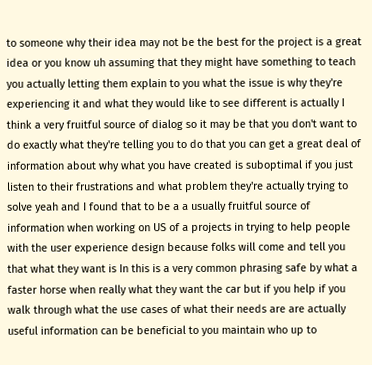to someone why their idea may not be the best for the project is a great idea or you know uh assuming that they might have something to teach you actually letting them explain to you what the issue is why they're experiencing it and what they would like to see different is actually I think a very fruitful source of dialog so it may be that you don't want to do exactly what they're telling you to do that you can get a great deal of information about why what you have created is suboptimal if you just listen to their frustrations and what problem they're actually trying to solve yeah and I found that to be a a usually fruitful source of information when working on US of a projects in trying to help people with the user experience design because folks will come and tell you that what they want is In this is a very common phrasing safe by what a faster horse when really what they want the car but if you help if you walk through what the use cases of what their needs are are actually useful information can be beneficial to you maintain who up to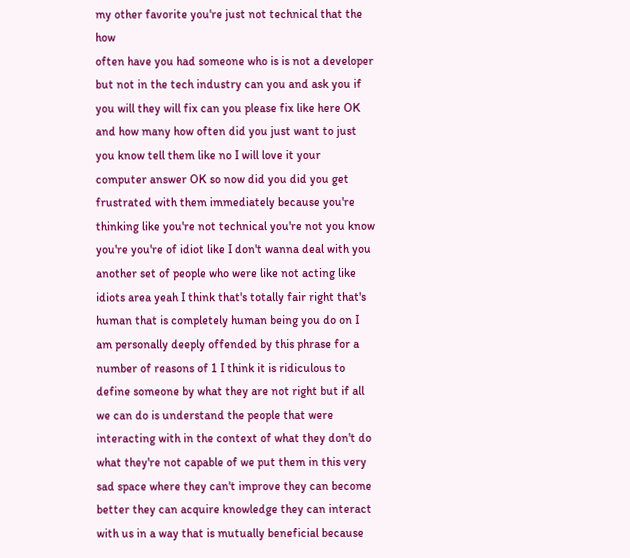my other favorite you're just not technical that the how
often have you had someone who is is not a developer but not in the tech industry can you and ask you if you will they will fix can you please fix like here OK and how many how often did you just want to just you know tell them like no I will love it your
computer answer OK so now did you did you get frustrated with them immediately because you're thinking like you're not technical you're not you know you're you're of idiot like I don't wanna deal with you another set of people who were like not acting like idiots area yeah I think that's totally fair right that's human that is completely human being you do on I am personally deeply offended by this phrase for a number of reasons of 1 I think it is ridiculous to define someone by what they are not right but if all we can do is understand the people that were interacting with in the context of what they don't do what they're not capable of we put them in this very sad space where they can't improve they can become better they can acquire knowledge they can interact
with us in a way that is mutually beneficial because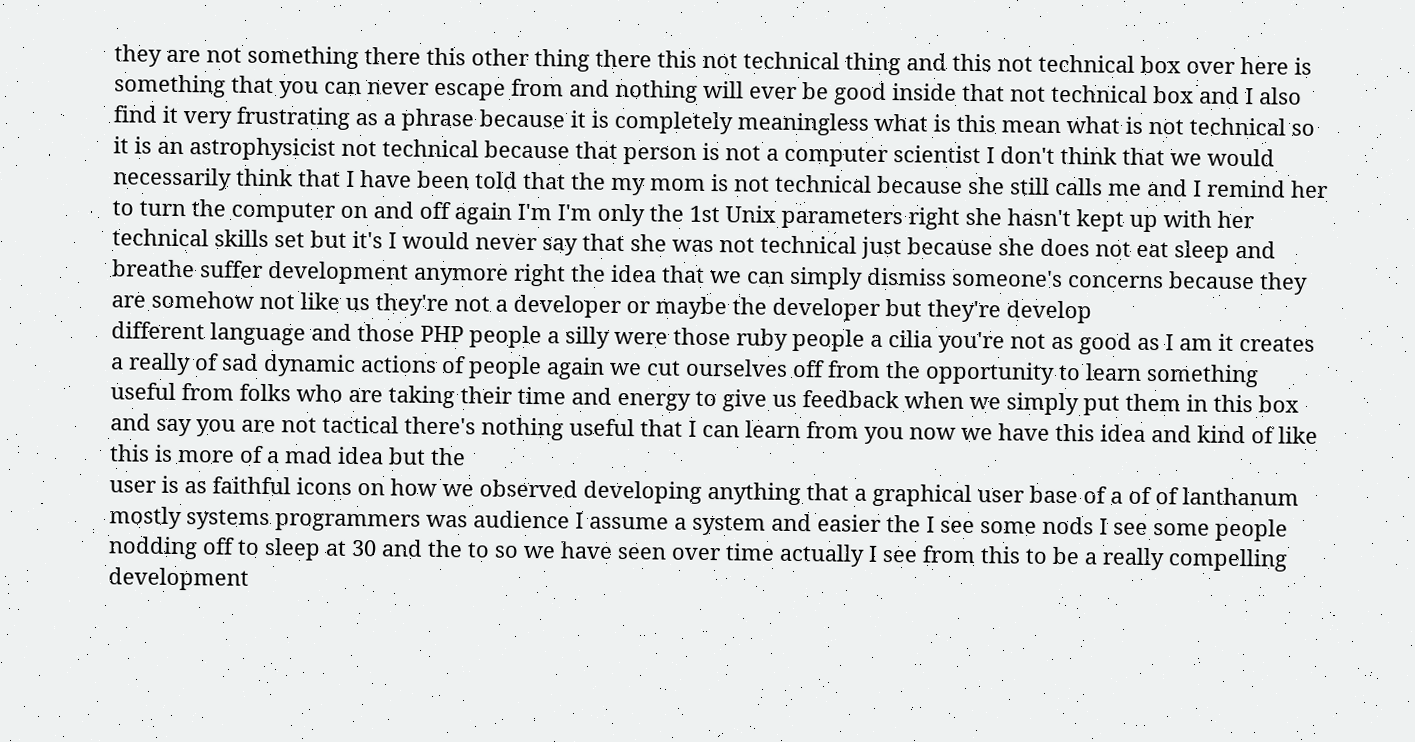they are not something there this other thing there this not technical thing and this not technical box over here is something that you can never escape from and nothing will ever be good inside that not technical box and I also find it very frustrating as a phrase because it is completely meaningless what is this mean what is not technical so it is an astrophysicist not technical because that person is not a computer scientist I don't think that we would necessarily think that I have been told that the my mom is not technical because she still calls me and I remind her to turn the computer on and off again I'm I'm only the 1st Unix parameters right she hasn't kept up with her technical skills set but it's I would never say that she was not technical just because she does not eat sleep and breathe suffer development anymore right the idea that we can simply dismiss someone's concerns because they are somehow not like us they're not a developer or maybe the developer but they're develop
different language and those PHP people a silly were those ruby people a cilia you're not as good as I am it creates a really of sad dynamic actions of people again we cut ourselves off from the opportunity to learn something useful from folks who are taking their time and energy to give us feedback when we simply put them in this box and say you are not tactical there's nothing useful that I can learn from you now we have this idea and kind of like this is more of a mad idea but the
user is as faithful icons on how we observed developing anything that a graphical user base of a of of lanthanum mostly systems programmers was audience I assume a system and easier the I see some nods I see some people nodding off to sleep at 30 and the to so we have seen over time actually I see from this to be a really compelling development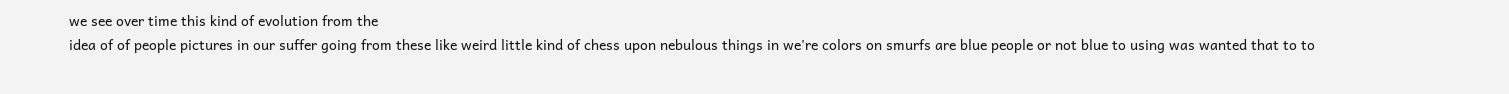we see over time this kind of evolution from the
idea of of people pictures in our suffer going from these like weird little kind of chess upon nebulous things in we're colors on smurfs are blue people or not blue to using was wanted that to to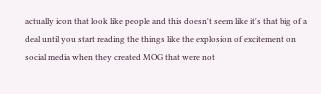actually icon that look like people and this doesn't seem like it's that big of a deal until you start reading the things like the explosion of excitement on social media when they created MOG that were not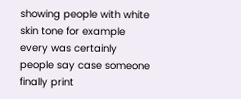showing people with white skin tone for example every was certainly people say case someone finally print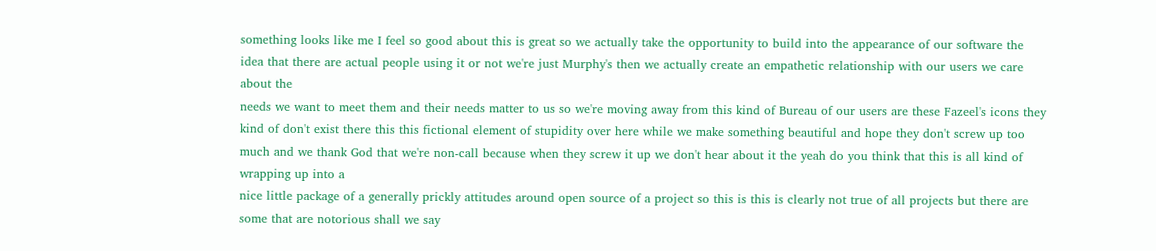something looks like me I feel so good about this is great so we actually take the opportunity to build into the appearance of our software the idea that there are actual people using it or not we're just Murphy's then we actually create an empathetic relationship with our users we care about the
needs we want to meet them and their needs matter to us so we're moving away from this kind of Bureau of our users are these Fazeel's icons they kind of don't exist there this this fictional element of stupidity over here while we make something beautiful and hope they don't screw up too much and we thank God that we're non-call because when they screw it up we don't hear about it the yeah do you think that this is all kind of wrapping up into a
nice little package of a generally prickly attitudes around open source of a project so this is this is clearly not true of all projects but there are some that are notorious shall we say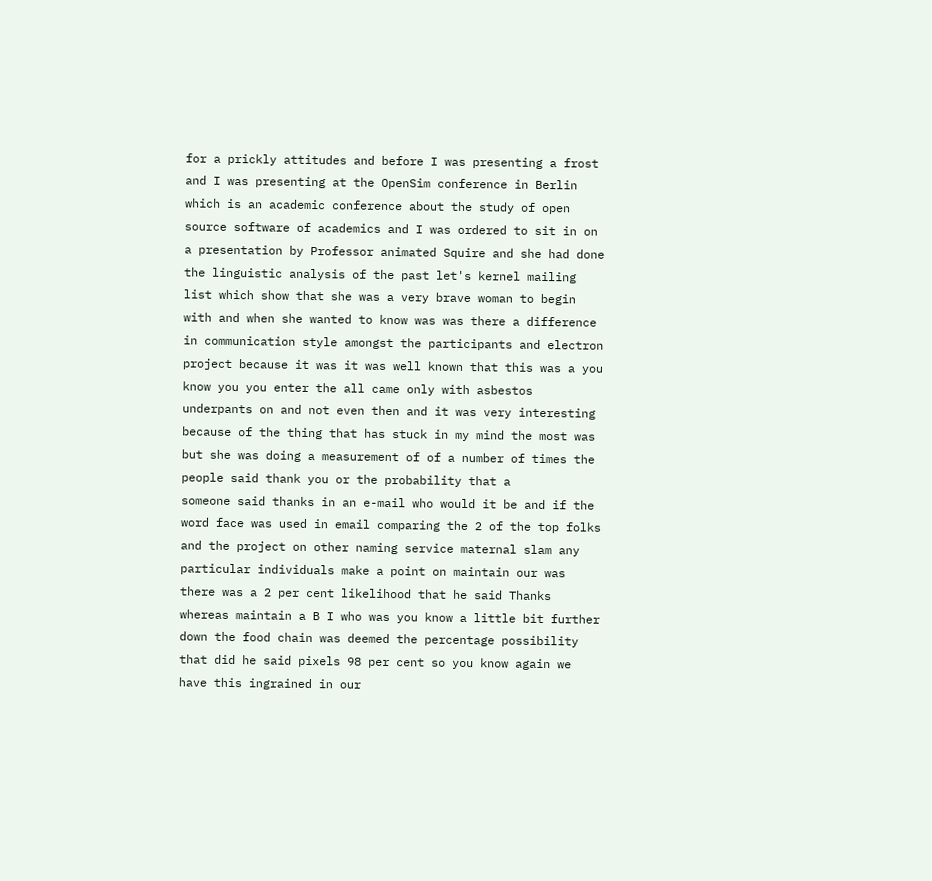for a prickly attitudes and before I was presenting a frost and I was presenting at the OpenSim conference in Berlin which is an academic conference about the study of open source software of academics and I was ordered to sit in on a presentation by Professor animated Squire and she had done the linguistic analysis of the past let's kernel mailing list which show that she was a very brave woman to begin with and when she wanted to know was was there a difference in communication style amongst the participants and electron project because it was it was well known that this was a you know you you enter the all came only with asbestos underpants on and not even then and it was very interesting because of the thing that has stuck in my mind the most was but she was doing a measurement of of a number of times the people said thank you or the probability that a
someone said thanks in an e-mail who would it be and if the word face was used in email comparing the 2 of the top folks and the project on other naming service maternal slam any particular individuals make a point on maintain our was there was a 2 per cent likelihood that he said Thanks whereas maintain a B I who was you know a little bit further down the food chain was deemed the percentage possibility that did he said pixels 98 per cent so you know again we have this ingrained in our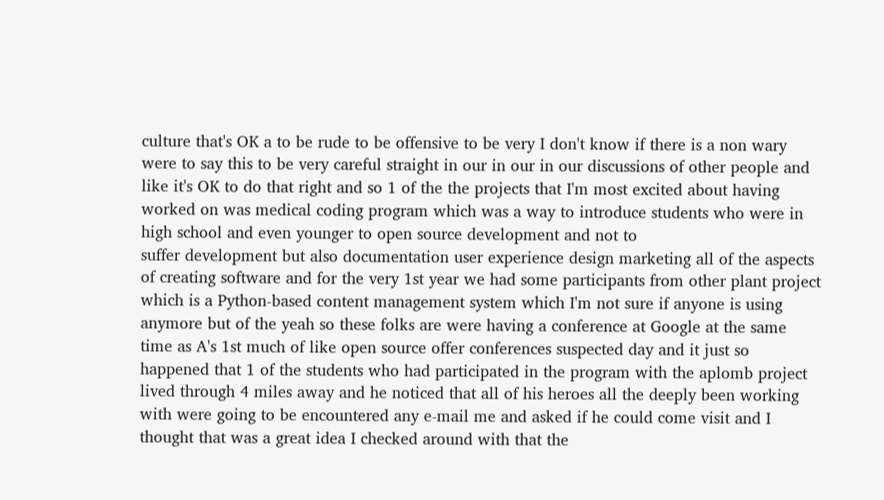culture that's OK a to be rude to be offensive to be very I don't know if there is a non wary were to say this to be very careful straight in our in our in our discussions of other people and like it's OK to do that right and so 1 of the the projects that I'm most excited about having worked on was medical coding program which was a way to introduce students who were in high school and even younger to open source development and not to
suffer development but also documentation user experience design marketing all of the aspects of creating software and for the very 1st year we had some participants from other plant project which is a Python-based content management system which I'm not sure if anyone is using anymore but of the yeah so these folks are were having a conference at Google at the same time as A's 1st much of like open source offer conferences suspected day and it just so happened that 1 of the students who had participated in the program with the aplomb project lived through 4 miles away and he noticed that all of his heroes all the deeply been working with were going to be encountered any e-mail me and asked if he could come visit and I thought that was a great idea I checked around with that the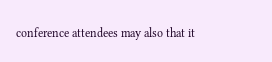conference attendees may also that it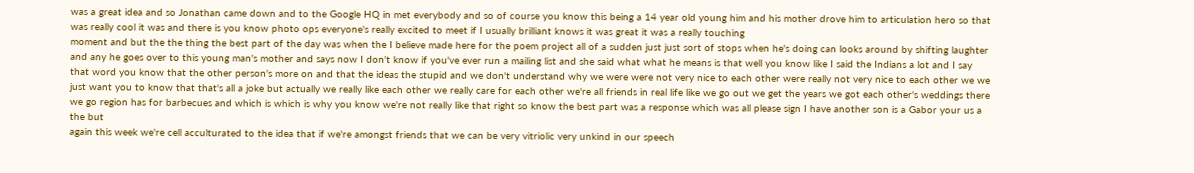was a great idea and so Jonathan came down and to the Google HQ in met everybody and so of course you know this being a 14 year old young him and his mother drove him to articulation hero so that was really cool it was and there is you know photo ops everyone's really excited to meet if I usually brilliant knows it was great it was a really touching
moment and but the the thing the best part of the day was when the I believe made here for the poem project all of a sudden just just sort of stops when he's doing can looks around by shifting laughter and any he goes over to this young man's mother and says now I don't know if you've ever run a mailing list and she said what what he means is that well you know like I said the Indians a lot and I say that word you know that the other person's more on and that the ideas the stupid and we don't understand why we were were not very nice to each other were really not very nice to each other we we just want you to know that that's all a joke but actually we really like each other we really care for each other we're all friends in real life like we go out we get the years we got each other's weddings there we go region has for barbecues and which is which is why you know we're not really like that right so know the best part was a response which was all please sign I have another son is a Gabor your us a the but
again this week we're cell acculturated to the idea that if we're amongst friends that we can be very vitriolic very unkind in our speech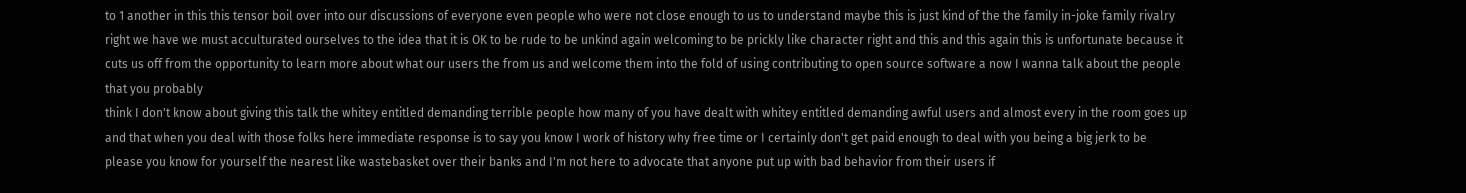to 1 another in this this tensor boil over into our discussions of everyone even people who were not close enough to us to understand maybe this is just kind of the the family in-joke family rivalry right we have we must acculturated ourselves to the idea that it is OK to be rude to be unkind again welcoming to be prickly like character right and this and this again this is unfortunate because it cuts us off from the opportunity to learn more about what our users the from us and welcome them into the fold of using contributing to open source software a now I wanna talk about the people that you probably
think I don't know about giving this talk the whitey entitled demanding terrible people how many of you have dealt with whitey entitled demanding awful users and almost every in the room goes up and that when you deal with those folks here immediate response is to say you know I work of history why free time or I certainly don't get paid enough to deal with you being a big jerk to be please you know for yourself the nearest like wastebasket over their banks and I'm not here to advocate that anyone put up with bad behavior from their users if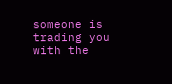someone is trading you with the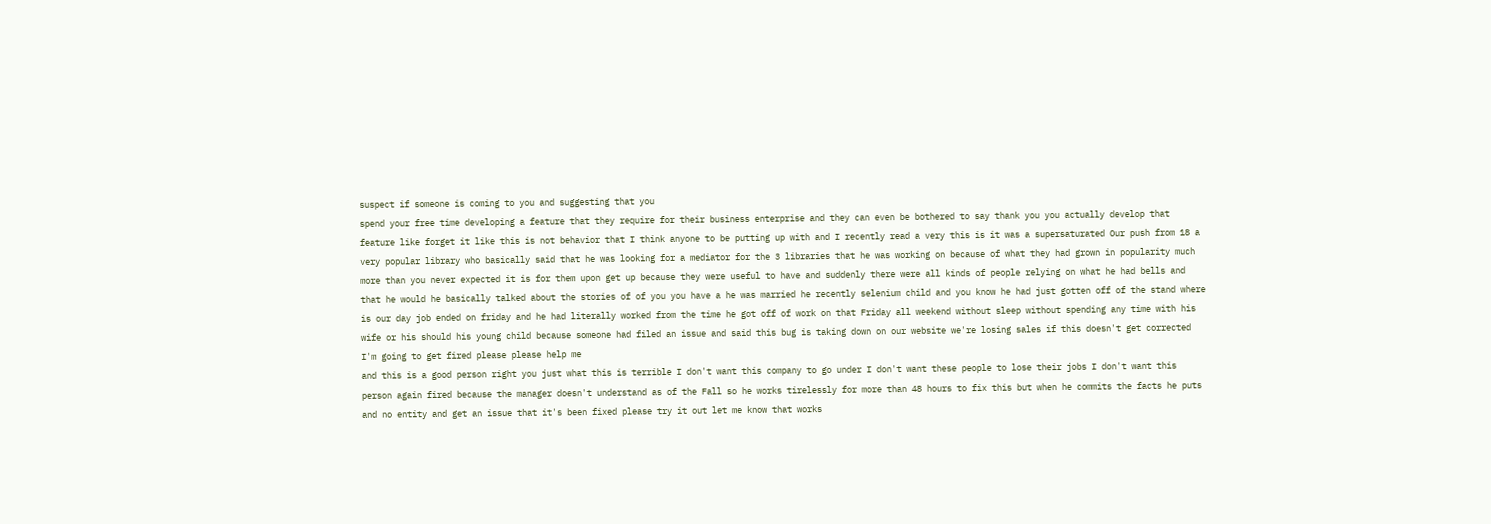suspect if someone is coming to you and suggesting that you
spend your free time developing a feature that they require for their business enterprise and they can even be bothered to say thank you you actually develop that feature like forget it like this is not behavior that I think anyone to be putting up with and I recently read a very this is it was a supersaturated Our push from 18 a very popular library who basically said that he was looking for a mediator for the 3 libraries that he was working on because of what they had grown in popularity much more than you never expected it is for them upon get up because they were useful to have and suddenly there were all kinds of people relying on what he had bells and that he would he basically talked about the stories of of you you have a he was married he recently selenium child and you know he had just gotten off of the stand where is our day job ended on friday and he had literally worked from the time he got off of work on that Friday all weekend without sleep without spending any time with his wife or his should his young child because someone had filed an issue and said this bug is taking down on our website we're losing sales if this doesn't get corrected I'm going to get fired please please help me
and this is a good person right you just what this is terrible I don't want this company to go under I don't want these people to lose their jobs I don't want this person again fired because the manager doesn't understand as of the Fall so he works tirelessly for more than 48 hours to fix this but when he commits the facts he puts and no entity and get an issue that it's been fixed please try it out let me know that works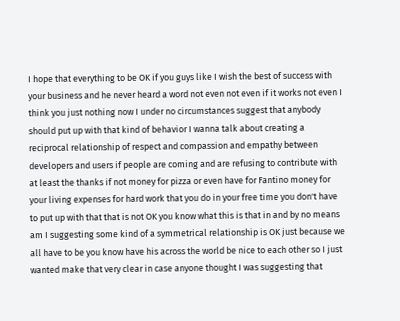I hope that everything to be OK if you guys like I wish the best of success with your business and he never heard a word not even not even if it works not even I think you just nothing now I under no circumstances suggest that anybody should put up with that kind of behavior I wanna talk about creating a reciprocal relationship of respect and compassion and empathy between developers and users if people are coming and are refusing to contribute with at least the thanks if not money for pizza or even have for Fantino money for your living expenses for hard work that you do in your free time you don't have to put up with that that is not OK you know what this is that in and by no means am I suggesting some kind of a symmetrical relationship is OK just because we all have to be you know have his across the world be nice to each other so I just wanted make that very clear in case anyone thought I was suggesting that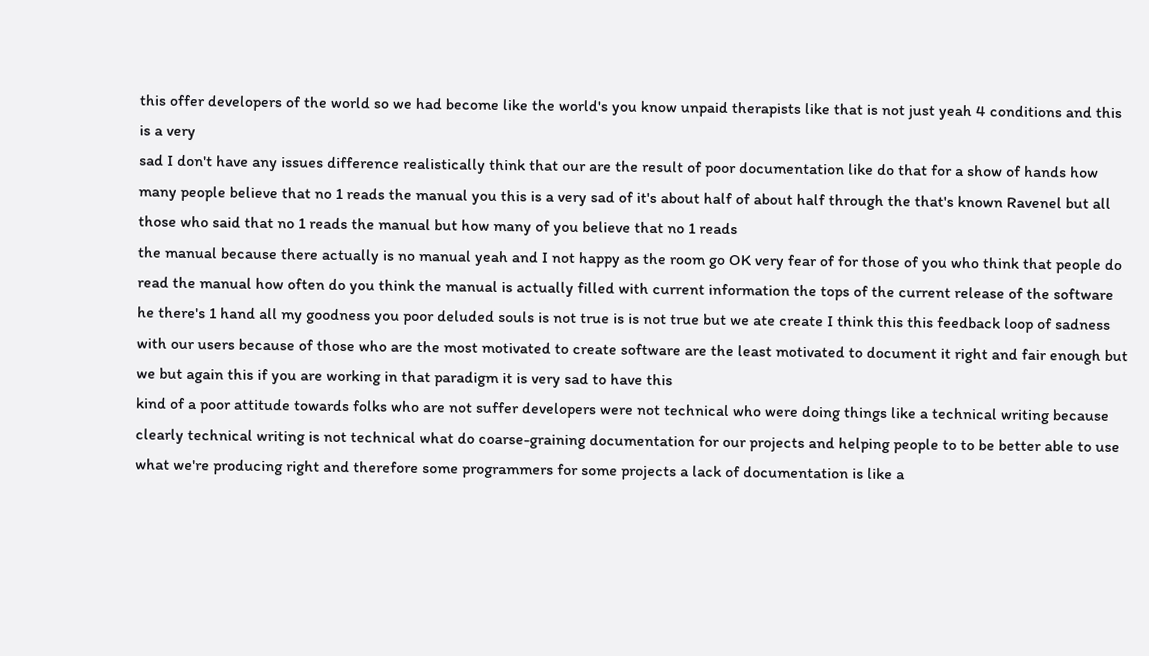this offer developers of the world so we had become like the world's you know unpaid therapists like that is not just yeah 4 conditions and this is a very
sad I don't have any issues difference realistically think that our are the result of poor documentation like do that for a show of hands how many people believe that no 1 reads the manual you this is a very sad of it's about half of about half through the that's known Ravenel but all those who said that no 1 reads the manual but how many of you believe that no 1 reads
the manual because there actually is no manual yeah and I not happy as the room go OK very fear of for those of you who think that people do read the manual how often do you think the manual is actually filled with current information the tops of the current release of the software he there's 1 hand all my goodness you poor deluded souls is not true is is not true but we ate create I think this this feedback loop of sadness with our users because of those who are the most motivated to create software are the least motivated to document it right and fair enough but we but again this if you are working in that paradigm it is very sad to have this
kind of a poor attitude towards folks who are not suffer developers were not technical who were doing things like a technical writing because clearly technical writing is not technical what do coarse-graining documentation for our projects and helping people to to be better able to use what we're producing right and therefore some programmers for some projects a lack of documentation is like a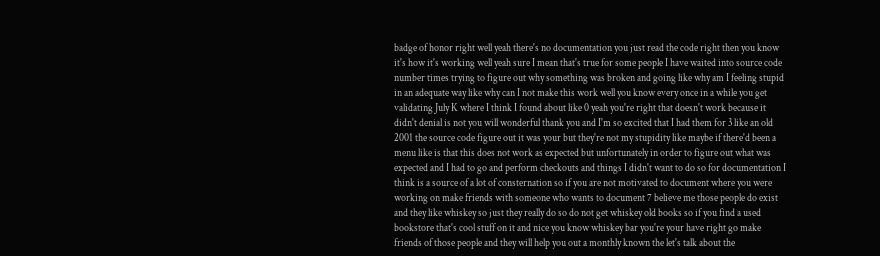badge of honor right well yeah there's no documentation you just read the code right then you know it's how it's working well yeah sure I mean that's true for some people I have waited into source code number times trying to figure out why something was broken and going like why am I feeling stupid in an adequate way like why can I not make this work well you know every once in a while you get validating July K where I think I found about like 0 yeah you're right that doesn't work because it didn't denial is not you will wonderful thank you and I'm so excited that I had them for 3 like an old 2001 the source code figure out it was your but they're not my stupidity like maybe if there'd been a menu like is that this does not work as expected but unfortunately in order to figure out what was expected and I had to go and perform checkouts and things I didn't want to do so for documentation I think is a source of a lot of consternation so if you are not motivated to document where you were working on make friends with someone who wants to document 7 believe me those people do exist and they like whiskey so just they really do so do not get whiskey old books so if you find a used bookstore that's cool stuff on it and nice you know whiskey bar you're your have right go make friends of those people and they will help you out a monthly known the let's talk about the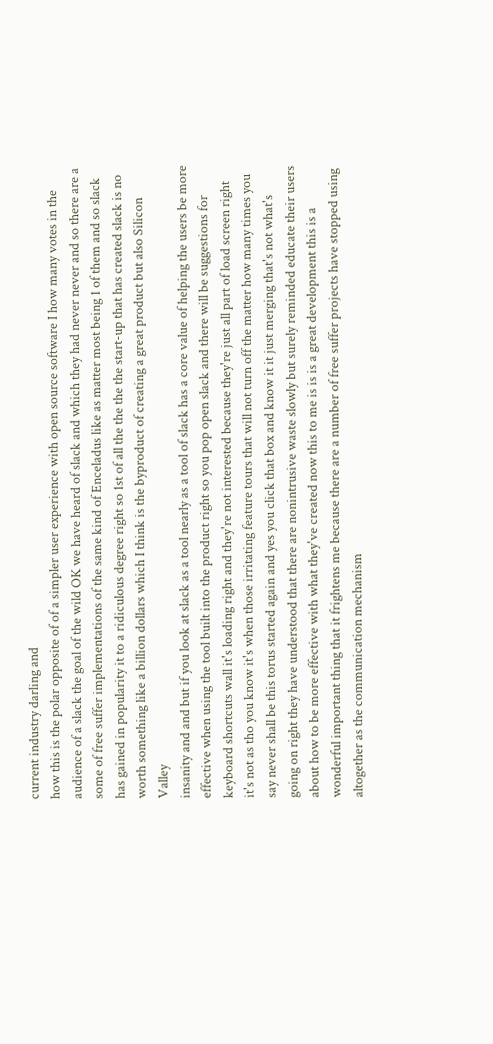current industry darling and
how this is the polar opposite of of a simpler user experience with open source software I how many votes in the audience of a slack the goal of the wild OK we have heard of slack and which they had never never and so there are a some of free suffer implementations of the same kind of Enceladus like as matter most being 1 of them and so slack has gained in popularity it to a ridiculous degree right so 1st of all the the the the start-up that has created slack is no worth something like a billion dollars which I think is the byproduct of creating a great product but also Silicon Valley
insanity and and but if you look at slack as a tool nearly as a tool of slack has a core value of helping the users be more effective when using the tool built into the product right so you pop open slack and there will be suggestions for keyboard shortcuts wall it's loading right and they're not interested because they're just all part of load screen right it's not as tho you know it's when those irritating feature tours that will not turn off the matter how many times you say never shall be this torus started again and yes you click that box and know it it just merging that's not what's going on right they have understood that there are nonintrusive waste slowly but surely reminded educate their users about how to be more effective with what they've created now this to me is is is a great development this is a wonderful important thing that it frightens me because there are a number of free suffer projects have stopped using altogether as the communication mechanism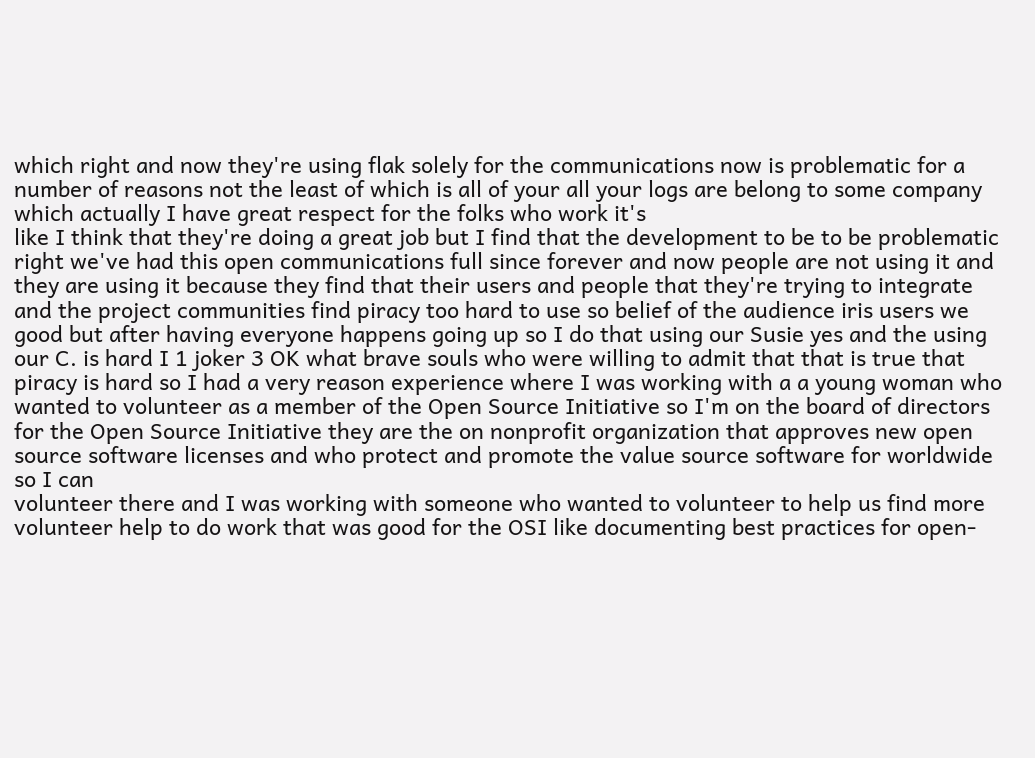which right and now they're using flak solely for the communications now is problematic for a number of reasons not the least of which is all of your all your logs are belong to some company which actually I have great respect for the folks who work it's
like I think that they're doing a great job but I find that the development to be to be problematic right we've had this open communications full since forever and now people are not using it and they are using it because they find that their users and people that they're trying to integrate and the project communities find piracy too hard to use so belief of the audience iris users we good but after having everyone happens going up so I do that using our Susie yes and the using our C. is hard I 1 joker 3 OK what brave souls who were willing to admit that that is true that piracy is hard so I had a very reason experience where I was working with a a young woman who wanted to volunteer as a member of the Open Source Initiative so I'm on the board of directors for the Open Source Initiative they are the on nonprofit organization that approves new open source software licenses and who protect and promote the value source software for worldwide so I can
volunteer there and I was working with someone who wanted to volunteer to help us find more volunteer help to do work that was good for the OSI like documenting best practices for open-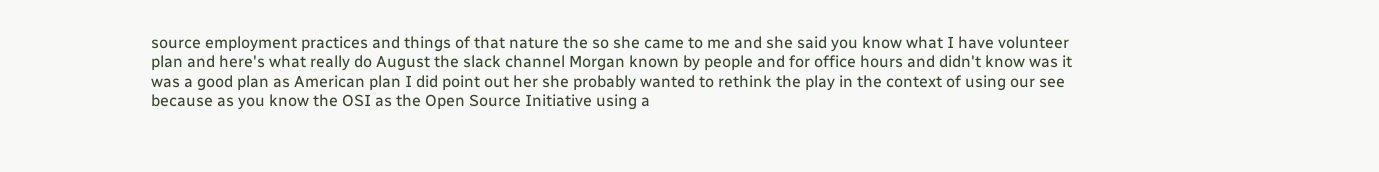source employment practices and things of that nature the so she came to me and she said you know what I have volunteer plan and here's what really do August the slack channel Morgan known by people and for office hours and didn't know was it was a good plan as American plan I did point out her she probably wanted to rethink the play in the context of using our see because as you know the OSI as the Open Source Initiative using a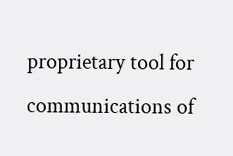proprietary tool for communications of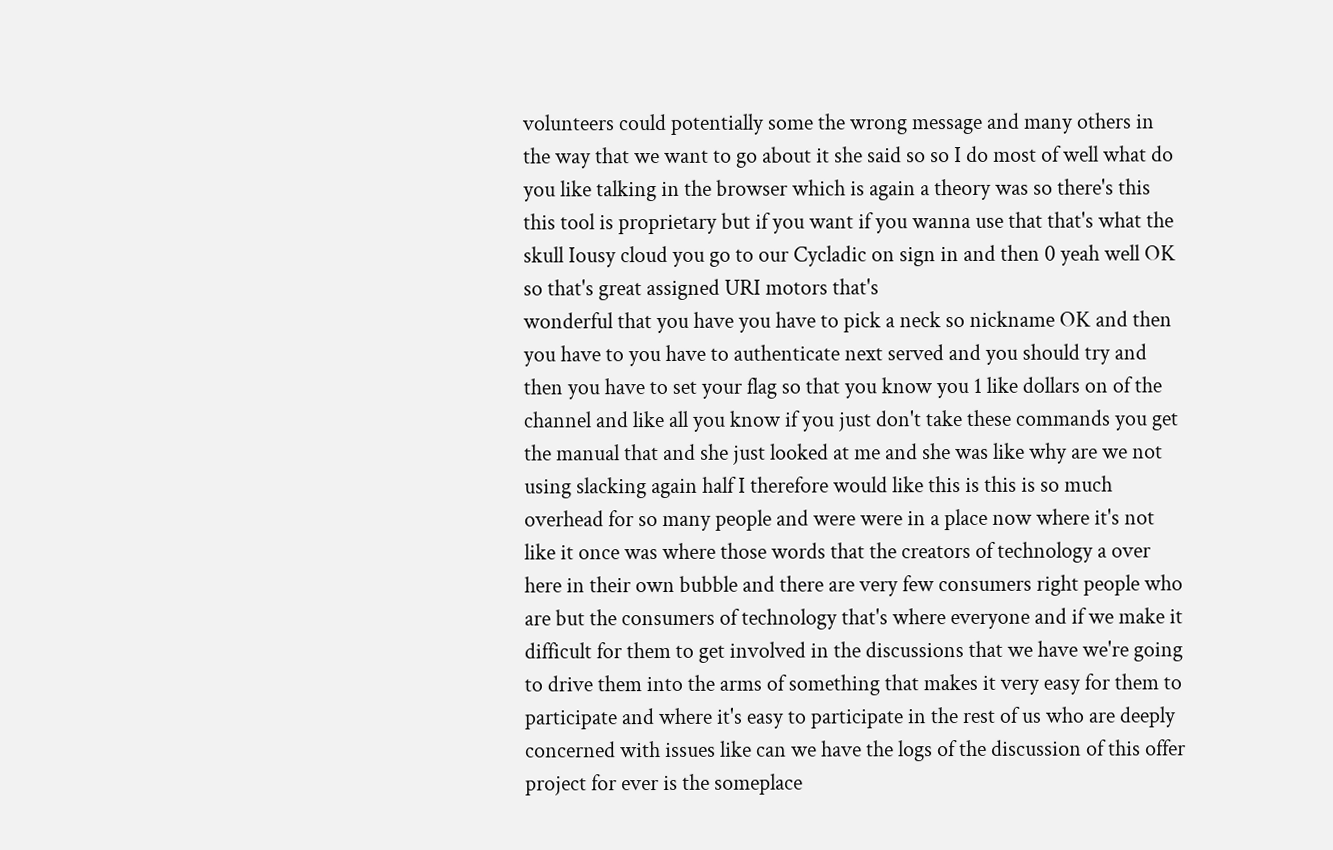volunteers could potentially some the wrong message and many others in the way that we want to go about it she said so so I do most of well what do you like talking in the browser which is again a theory was so there's this this tool is proprietary but if you want if you wanna use that that's what the skull Iousy cloud you go to our Cycladic on sign in and then 0 yeah well OK so that's great assigned URI motors that's
wonderful that you have you have to pick a neck so nickname OK and then you have to you have to authenticate next served and you should try and then you have to set your flag so that you know you 1 like dollars on of the channel and like all you know if you just don't take these commands you get the manual that and she just looked at me and she was like why are we not using slacking again half I therefore would like this is this is so much overhead for so many people and were were in a place now where it's not like it once was where those words that the creators of technology a over here in their own bubble and there are very few consumers right people who are but the consumers of technology that's where everyone and if we make it difficult for them to get involved in the discussions that we have we're going to drive them into the arms of something that makes it very easy for them to participate and where it's easy to participate in the rest of us who are deeply concerned with issues like can we have the logs of the discussion of this offer project for ever is the someplace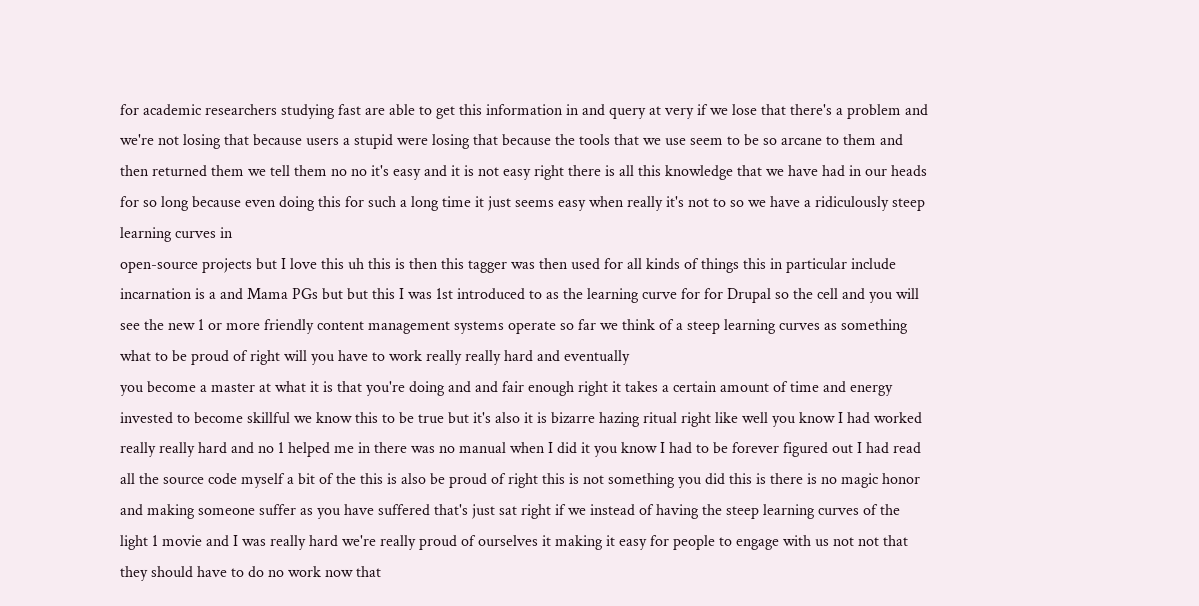for academic researchers studying fast are able to get this information in and query at very if we lose that there's a problem and we're not losing that because users a stupid were losing that because the tools that we use seem to be so arcane to them and then returned them we tell them no no it's easy and it is not easy right there is all this knowledge that we have had in our heads for so long because even doing this for such a long time it just seems easy when really it's not to so we have a ridiculously steep learning curves in
open-source projects but I love this uh this is then this tagger was then used for all kinds of things this in particular include incarnation is a and Mama PGs but but this I was 1st introduced to as the learning curve for for Drupal so the cell and you will see the new 1 or more friendly content management systems operate so far we think of a steep learning curves as something what to be proud of right will you have to work really really hard and eventually
you become a master at what it is that you're doing and and fair enough right it takes a certain amount of time and energy invested to become skillful we know this to be true but it's also it is bizarre hazing ritual right like well you know I had worked really really hard and no 1 helped me in there was no manual when I did it you know I had to be forever figured out I had read all the source code myself a bit of the this is also be proud of right this is not something you did this is there is no magic honor and making someone suffer as you have suffered that's just sat right if we instead of having the steep learning curves of the light 1 movie and I was really hard we're really proud of ourselves it making it easy for people to engage with us not not that they should have to do no work now that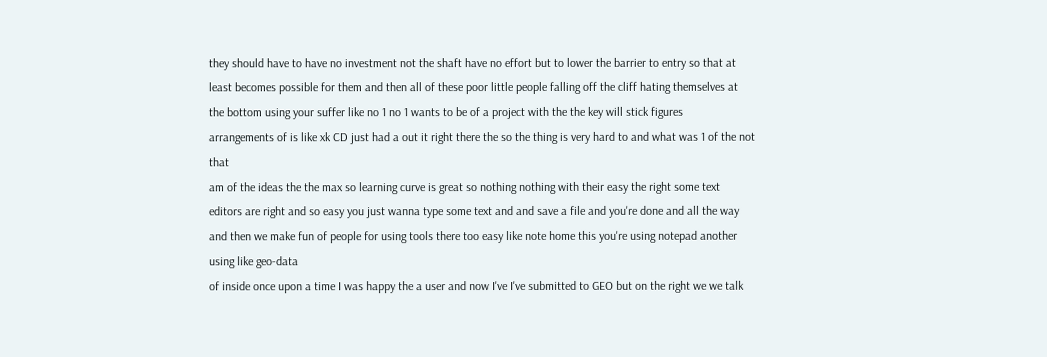they should have to have no investment not the shaft have no effort but to lower the barrier to entry so that at least becomes possible for them and then all of these poor little people falling off the cliff hating themselves at the bottom using your suffer like no 1 no 1 wants to be of a project with the the key will stick figures
arrangements of is like xk CD just had a out it right there the so the thing is very hard to and what was 1 of the not that
am of the ideas the the max so learning curve is great so nothing nothing with their easy the right some text editors are right and so easy you just wanna type some text and and save a file and you're done and all the way and then we make fun of people for using tools there too easy like note home this you're using notepad another using like geo-data
of inside once upon a time I was happy the a user and now I've I've submitted to GEO but on the right we we talk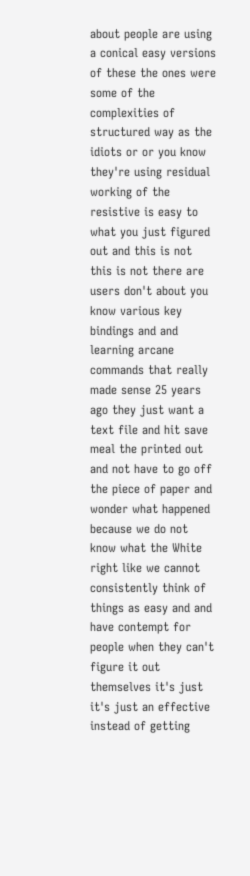about people are using a conical easy versions of these the ones were some of the complexities of structured way as the idiots or or you know they're using residual working of the resistive is easy to what you just figured out and this is not this is not there are users don't about you know various key bindings and and learning arcane commands that really made sense 25 years ago they just want a text file and hit save meal the printed out and not have to go off the piece of paper and wonder what happened because we do not know what the White right like we cannot consistently think of things as easy and and have contempt for people when they can't figure it out themselves it's just it's just an effective instead of getting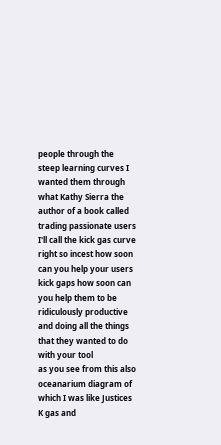people through the
steep learning curves I wanted them through what Kathy Sierra the author of a book called trading passionate users I'll call the kick gas curve right so incest how soon can you help your users kick gaps how soon can you help them to be ridiculously productive and doing all the things that they wanted to do with your tool
as you see from this also oceanarium diagram of which I was like Justices K gas and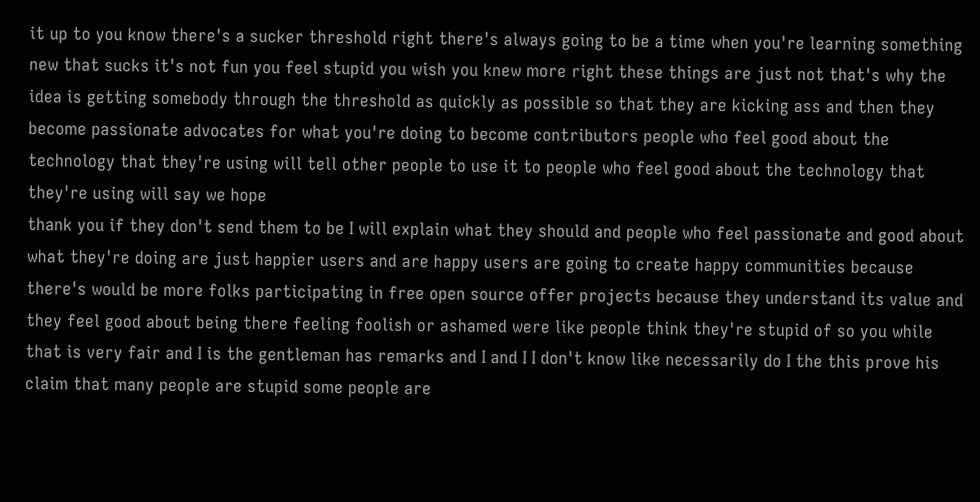it up to you know there's a sucker threshold right there's always going to be a time when you're learning something new that sucks it's not fun you feel stupid you wish you knew more right these things are just not that's why the idea is getting somebody through the threshold as quickly as possible so that they are kicking ass and then they become passionate advocates for what you're doing to become contributors people who feel good about the technology that they're using will tell other people to use it to people who feel good about the technology that they're using will say we hope
thank you if they don't send them to be I will explain what they should and people who feel passionate and good about what they're doing are just happier users and are happy users are going to create happy communities because there's would be more folks participating in free open source offer projects because they understand its value and they feel good about being there feeling foolish or ashamed were like people think they're stupid of so you while that is very fair and I is the gentleman has remarks and I and I I don't know like necessarily do I the this prove his claim that many people are stupid some people are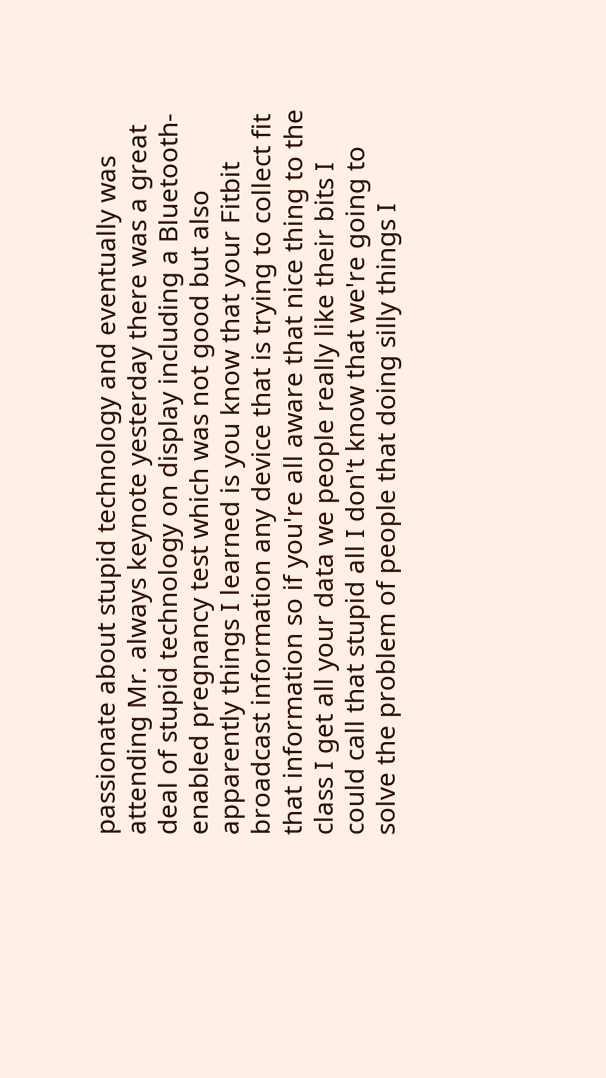passionate about stupid technology and eventually was attending Mr. always keynote yesterday there was a great deal of stupid technology on display including a Bluetooth-enabled pregnancy test which was not good but also apparently things I learned is you know that your Fitbit broadcast information any device that is trying to collect fit that information so if you're all aware that nice thing to the class I get all your data we people really like their bits I could call that stupid all I don't know that we're going to solve the problem of people that doing silly things I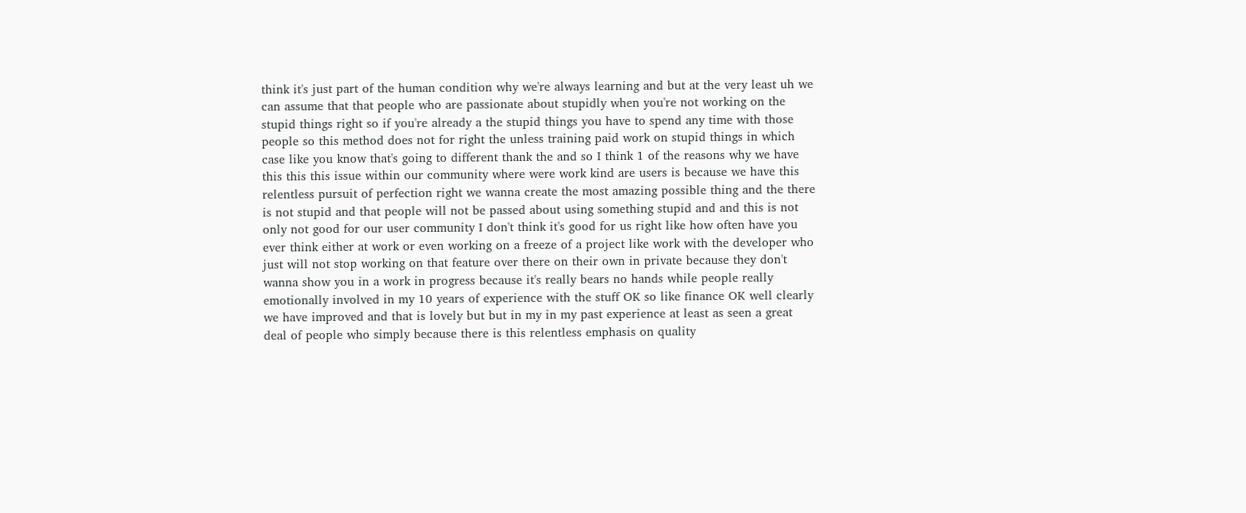think it's just part of the human condition why we're always learning and but at the very least uh we can assume that that people who are passionate about stupidly when you're not working on the stupid things right so if you're already a the stupid things you have to spend any time with those people so this method does not for right the unless training paid work on stupid things in which case like you know that's going to different thank the and so I think 1 of the reasons why we have this this this issue within our community where were work kind are users is because we have this relentless pursuit of perfection right we wanna create the most amazing possible thing and the there is not stupid and that people will not be passed about using something stupid and and this is not only not good for our user community I don't think it's good for us right like how often have you ever think either at work or even working on a freeze of a project like work with the developer who just will not stop working on that feature over there on their own in private because they don't wanna show you in a work in progress because it's really bears no hands while people really
emotionally involved in my 10 years of experience with the stuff OK so like finance OK well clearly we have improved and that is lovely but but in my in my past experience at least as seen a great deal of people who simply because there is this relentless emphasis on quality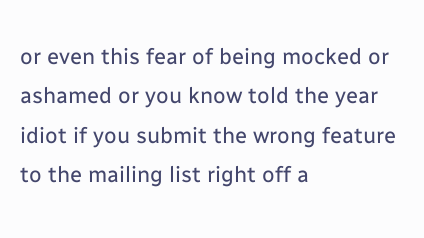or even this fear of being mocked or ashamed or you know told the year idiot if you submit the wrong feature to the mailing list right off a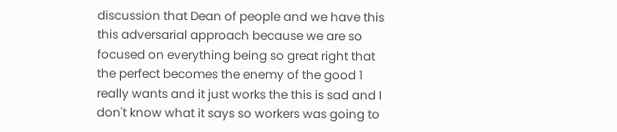discussion that Dean of people and we have this this adversarial approach because we are so focused on everything being so great right that the perfect becomes the enemy of the good 1 really wants and it just works the this is sad and I
don't know what it says so workers was going to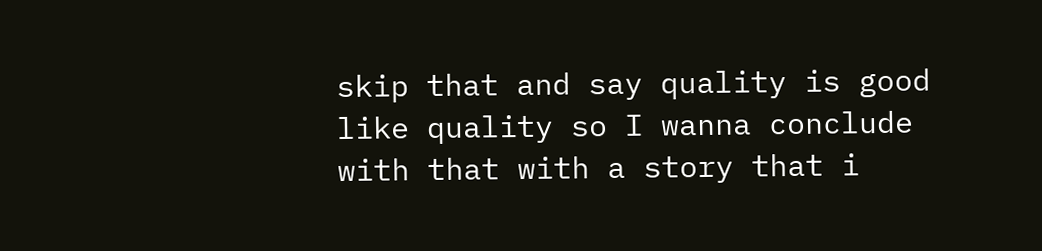skip that and say quality is good like quality so I wanna conclude with that with a story that i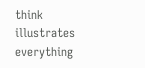think illustrates everything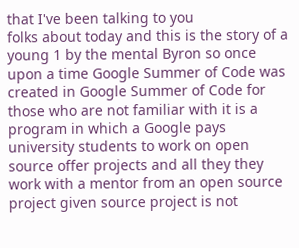that I've been talking to you
folks about today and this is the story of a young 1 by the mental Byron so once upon a time Google Summer of Code was created in Google Summer of Code for those who are not familiar with it is a program in which a Google pays university students to work on open source offer projects and all they they work with a mentor from an open source project given source project is not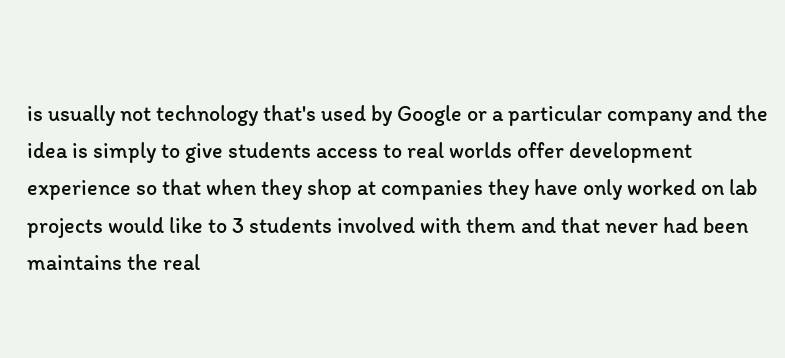is usually not technology that's used by Google or a particular company and the idea is simply to give students access to real worlds offer development experience so that when they shop at companies they have only worked on lab projects would like to 3 students involved with them and that never had been maintains the real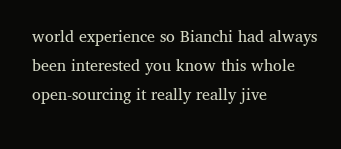world experience so Bianchi had always been interested you know this whole open-sourcing it really really jive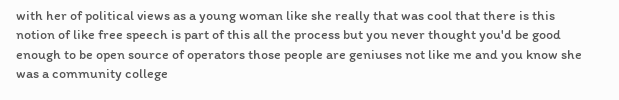with her of political views as a young woman like she really that was cool that there is this notion of like free speech is part of this all the process but you never thought you'd be good enough to be open source of operators those people are geniuses not like me and you know she was a community college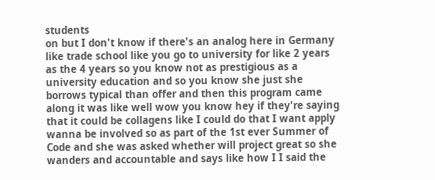students
on but I don't know if there's an analog here in Germany like trade school like you go to university for like 2 years as the 4 years so you know not as prestigious as a university education and so you know she just she borrows typical than offer and then this program came along it was like well wow you know hey if they're saying that it could be collagens like I could do that I want apply wanna be involved so as part of the 1st ever Summer of Code and she was asked whether will project great so she wanders and accountable and says like how I I said the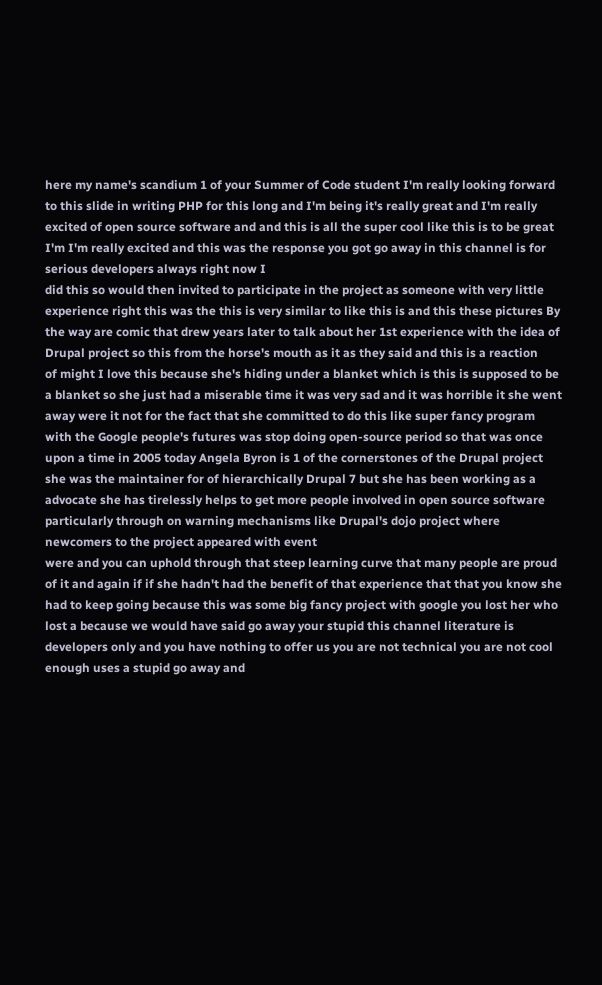here my name's scandium 1 of your Summer of Code student I'm really looking forward to this slide in writing PHP for this long and I'm being it's really great and I'm really excited of open source software and and this is all the super cool like this is to be great I'm I'm really excited and this was the response you got go away in this channel is for serious developers always right now I
did this so would then invited to participate in the project as someone with very little experience right this was the this is very similar to like this is and this these pictures By the way are comic that drew years later to talk about her 1st experience with the idea of Drupal project so this from the horse's mouth as it as they said and this is a reaction
of might I love this because she's hiding under a blanket which is this is supposed to be a blanket so she just had a miserable time it was very sad and it was horrible it she went away were it not for the fact that she committed to do this like super fancy program with the Google people's futures was stop doing open-source period so that was once upon a time in 2005 today Angela Byron is 1 of the cornerstones of the Drupal project she was the maintainer for of hierarchically Drupal 7 but she has been working as a advocate she has tirelessly helps to get more people involved in open source software particularly through on warning mechanisms like Drupal's dojo project where newcomers to the project appeared with event
were and you can uphold through that steep learning curve that many people are proud of it and again if if she hadn't had the benefit of that experience that that you know she had to keep going because this was some big fancy project with google you lost her who lost a because we would have said go away your stupid this channel literature is developers only and you have nothing to offer us you are not technical you are not cool enough uses a stupid go away and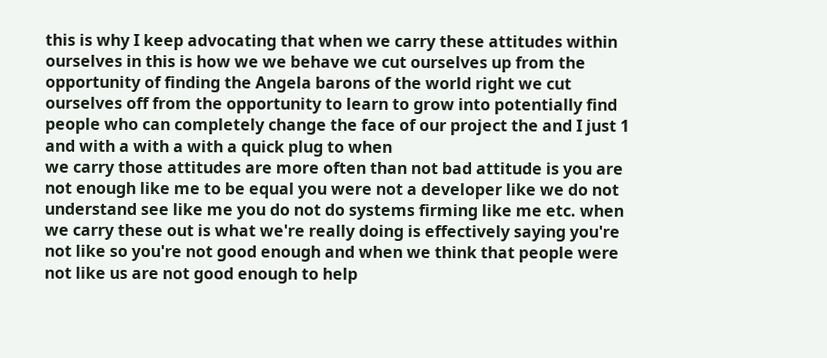this is why I keep advocating that when we carry these attitudes within ourselves in this is how we we behave we cut ourselves up from the opportunity of finding the Angela barons of the world right we cut ourselves off from the opportunity to learn to grow into potentially find people who can completely change the face of our project the and I just 1 and with a with a with a quick plug to when
we carry those attitudes are more often than not bad attitude is you are not enough like me to be equal you were not a developer like we do not understand see like me you do not do systems firming like me etc. when we carry these out is what we're really doing is effectively saying you're not like so you're not good enough and when we think that people were not like us are not good enough to help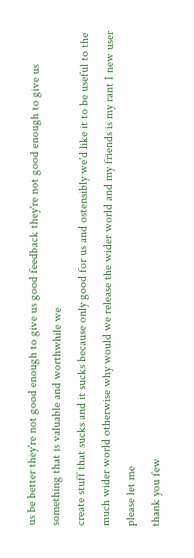us be better they're not good enough to give us good feedback they're not good enough to give us something that is valuable and worthwhile we
create stuff that sucks and it sucks because only good for us and ostensibly we'd like it to be useful to the much wider world otherwise why would we release the wider world and my friends is my rant I new user please let me
thank you few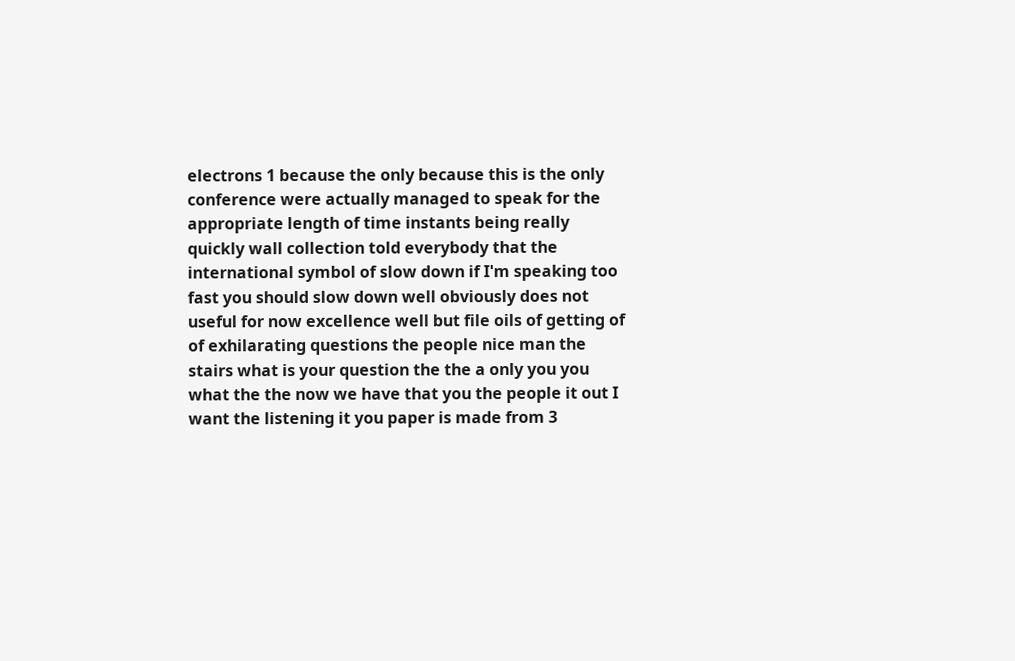electrons 1 because the only because this is the only conference were actually managed to speak for the appropriate length of time instants being really quickly wall collection told everybody that the international symbol of slow down if I'm speaking too fast you should slow down well obviously does not useful for now excellence well but file oils of getting of of exhilarating questions the people nice man the stairs what is your question the the a only you you what the the now we have that you the people it out I want the listening it you paper is made from 3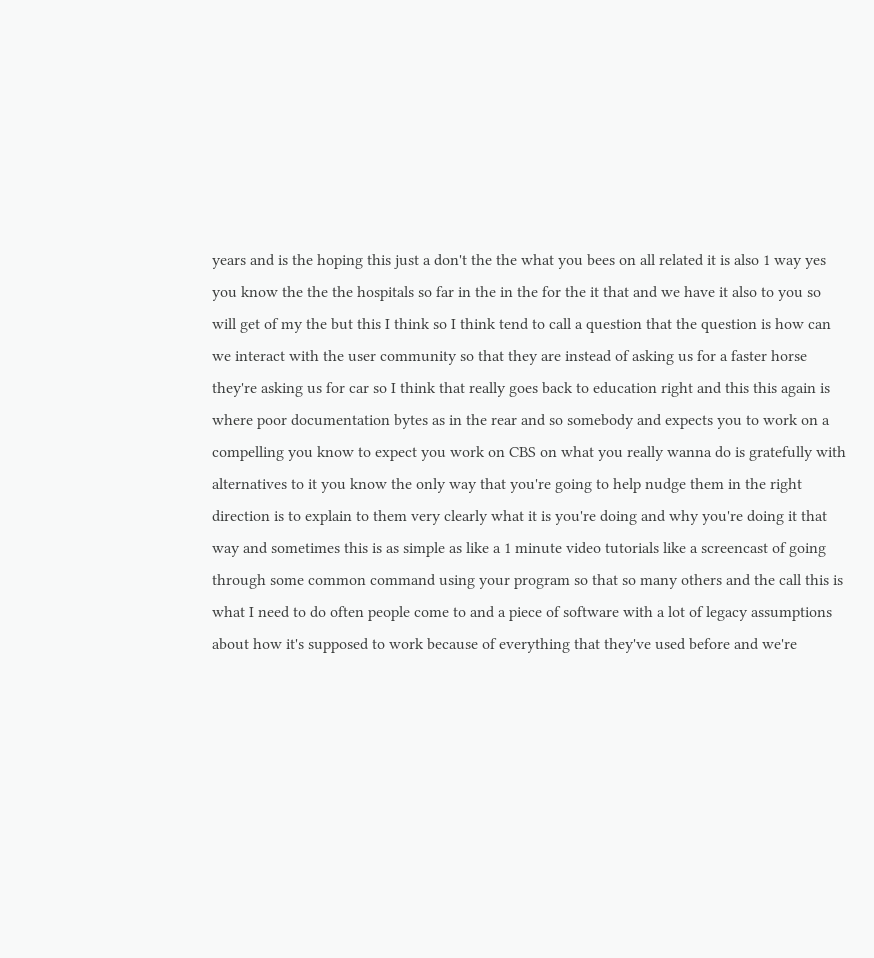years and is the hoping this just a don't the the what you bees on all related it is also 1 way yes you know the the the hospitals so far in the in the for the it that and we have it also to you so will get of my the but this I think so I think tend to call a question that the question is how can we interact with the user community so that they are instead of asking us for a faster horse they're asking us for car so I think that really goes back to education right and this this again is where poor documentation bytes as in the rear and so somebody and expects you to work on a compelling you know to expect you work on CBS on what you really wanna do is gratefully with alternatives to it you know the only way that you're going to help nudge them in the right direction is to explain to them very clearly what it is you're doing and why you're doing it that way and sometimes this is as simple as like a 1 minute video tutorials like a screencast of going through some common command using your program so that so many others and the call this is what I need to do often people come to and a piece of software with a lot of legacy assumptions about how it's supposed to work because of everything that they've used before and we're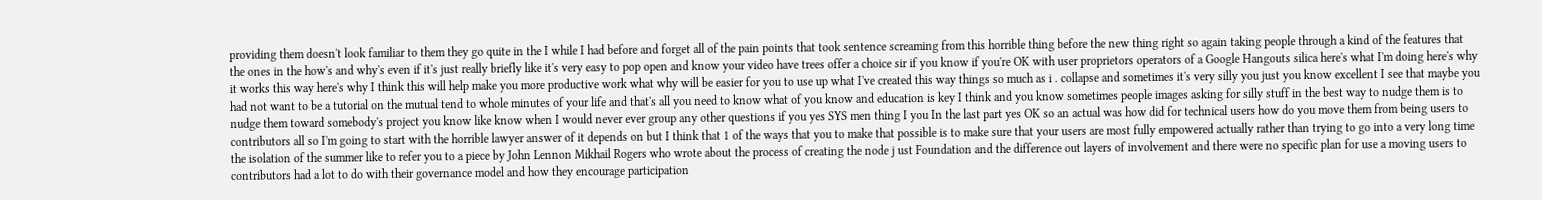providing them doesn't look familiar to them they go quite in the I while I had before and forget all of the pain points that took sentence screaming from this horrible thing before the new thing right so again taking people through a kind of the features that the ones in the how's and why's even if it's just really briefly like it's very easy to pop open and know your video have trees offer a choice sir if you know if you're OK with user proprietors operators of a Google Hangouts silica here's what I'm doing here's why it works this way here's why I think this will help make you more productive work what why will be easier for you to use up what I've created this way things so much as i . collapse and sometimes it's very silly you just you know excellent I see that maybe you had not want to be a tutorial on the mutual tend to whole minutes of your life and that's all you need to know what of you know and education is key I think and you know sometimes people images asking for silly stuff in the best way to nudge them is to nudge them toward somebody's project you know like know when I would never ever group any other questions if you yes SYS men thing I you In the last part yes OK so an actual was how did for technical users how do you move them from being users to contributors all so I'm going to start with the horrible lawyer answer of it depends on but I think that 1 of the ways that you to make that possible is to make sure that your users are most fully empowered actually rather than trying to go into a very long time the isolation of the summer like to refer you to a piece by John Lennon Mikhail Rogers who wrote about the process of creating the node j ust Foundation and the difference out layers of involvement and there were no specific plan for use a moving users to contributors had a lot to do with their governance model and how they encourage participation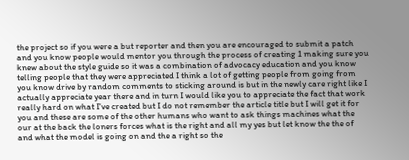the project so if you were a but reporter and then you are encouraged to submit a patch and you know people would mentor you through the process of creating 1 making sure you knew about the style guide so it was a combination of advocacy education and you know telling people that they were appreciated I think a lot of getting people from going from you know drive by random comments to sticking around is but in the newly care right like I actually appreciate year there and in turn I would like you to appreciate the fact that work really hard on what I've created but I do not remember the article title but I will get it for you and these are some of the other humans who want to ask things machines what the our at the back the loners forces what is the right and all my yes but let know the the of and what the model is going on and the a right so the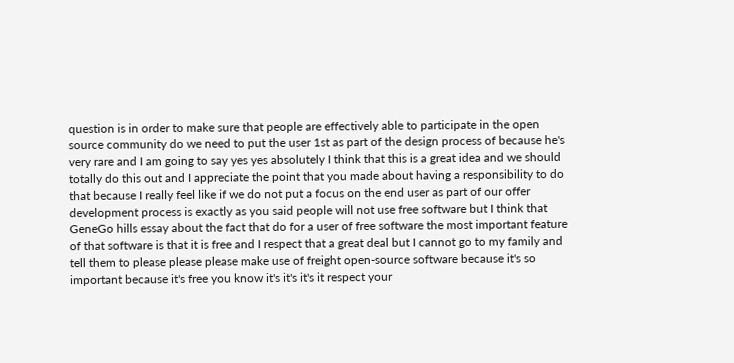question is in order to make sure that people are effectively able to participate in the open source community do we need to put the user 1st as part of the design process of because he's very rare and I am going to say yes yes absolutely I think that this is a great idea and we should totally do this out and I appreciate the point that you made about having a responsibility to do that because I really feel like if we do not put a focus on the end user as part of our offer development process is exactly as you said people will not use free software but I think that GeneGo hills essay about the fact that do for a user of free software the most important feature of that software is that it is free and I respect that a great deal but I cannot go to my family and tell them to please please please make use of freight open-source software because it's so important because it's free you know it's it's it's it respect your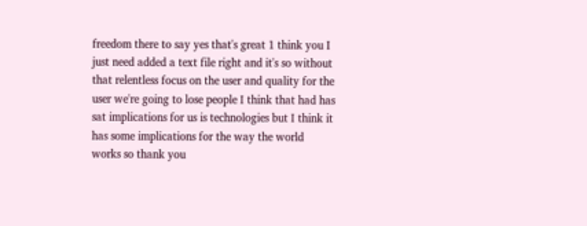freedom there to say yes that's great 1 think you I just need added a text file right and it's so without that relentless focus on the user and quality for the user we're going to lose people I think that had has sat implications for us is technologies but I think it has some implications for the way the world works so thank you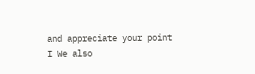and appreciate your point I We also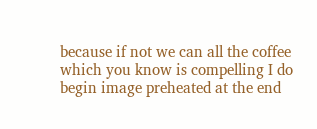because if not we can all the coffee which you know is compelling I do begin image preheated at the end